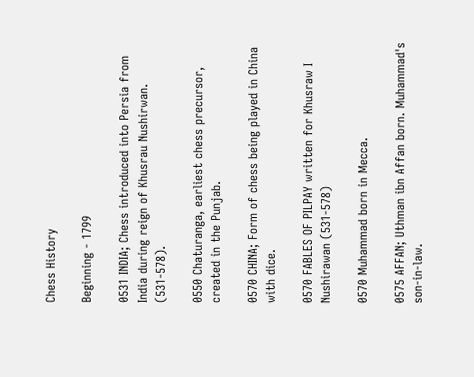Chess History

Beginning - 1799

0531 INDIA; Chess introduced into Persia from India during reign of Khusrau Nushirwan. (531-578).

0550 Chaturanga, earliest chess precursor, created in the Punjab.

0570 CHINA; Form of chess being played in China with dice.

0570 FABLES OF PILPAY written for Khusraw I Nushirawan (531-578)

0570 Muhammad born in Mecca.

0575 AFFAN; Uthman ibn Affan born. Muhammad's son-in-law.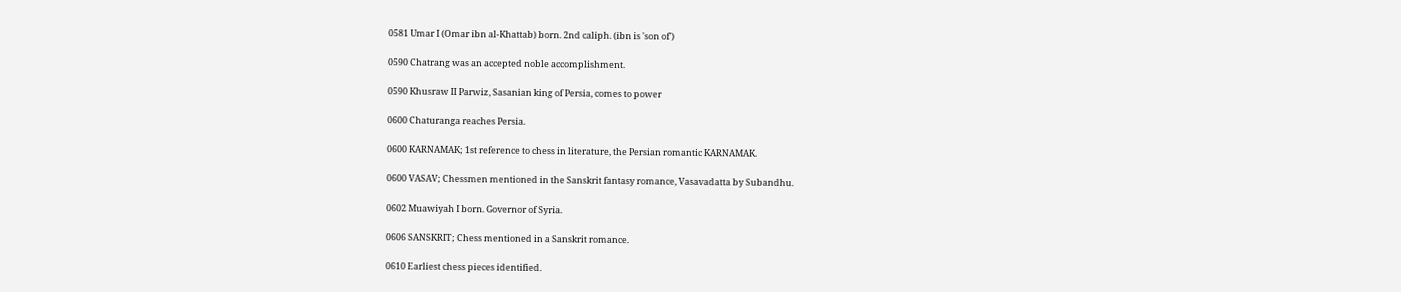0581 Umar I (Omar ibn al-Khattab) born. 2nd caliph. (ibn is 'son of')

0590 Chatrang was an accepted noble accomplishment.

0590 Khusraw II Parwiz, Sasanian king of Persia, comes to power

0600 Chaturanga reaches Persia.

0600 KARNAMAK; 1st reference to chess in literature, the Persian romantic KARNAMAK.

0600 VASAV; Chessmen mentioned in the Sanskrit fantasy romance, Vasavadatta by Subandhu.

0602 Muawiyah I born. Governor of Syria.

0606 SANSKRIT; Chess mentioned in a Sanskrit romance.

0610 Earliest chess pieces identified.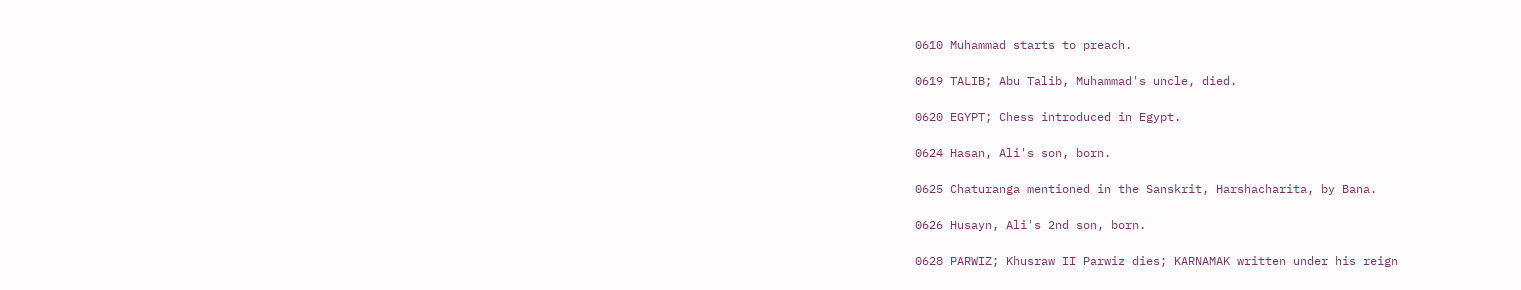0610 Muhammad starts to preach.

0619 TALIB; Abu Talib, Muhammad's uncle, died.

0620 EGYPT; Chess introduced in Egypt.

0624 Hasan, Ali's son, born.

0625 Chaturanga mentioned in the Sanskrit, Harshacharita, by Bana.

0626 Husayn, Ali's 2nd son, born.

0628 PARWIZ; Khusraw II Parwiz dies; KARNAMAK written under his reign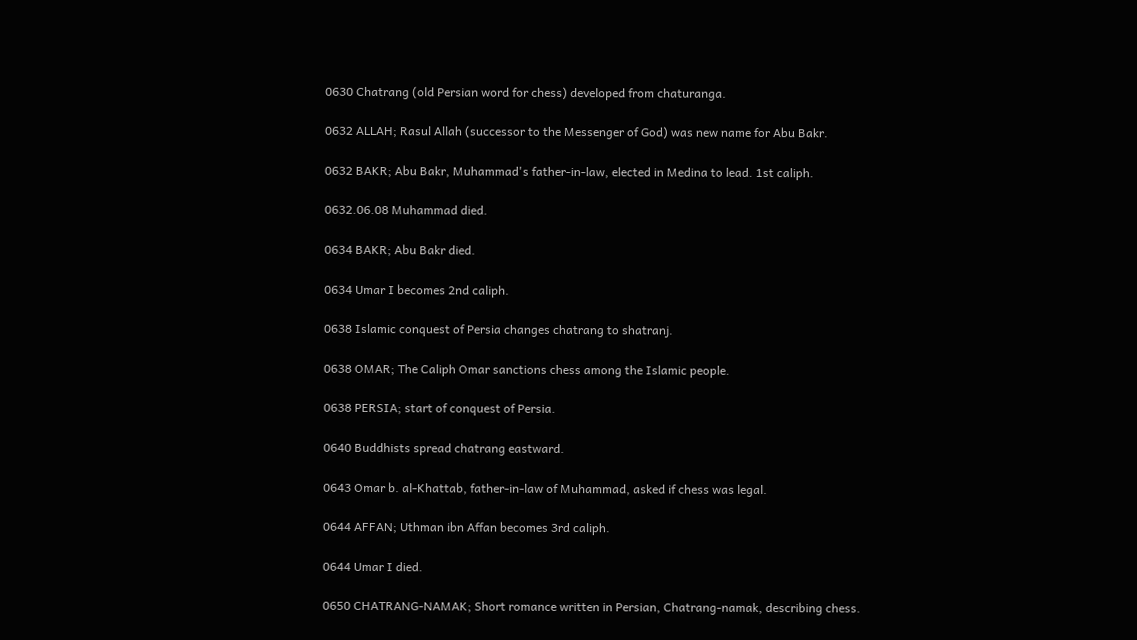0630 Chatrang (old Persian word for chess) developed from chaturanga.

0632 ALLAH; Rasul Allah (successor to the Messenger of God) was new name for Abu Bakr.

0632 BAKR; Abu Bakr, Muhammad's father-in-law, elected in Medina to lead. 1st caliph.

0632.06.08 Muhammad died.

0634 BAKR; Abu Bakr died.

0634 Umar I becomes 2nd caliph.

0638 Islamic conquest of Persia changes chatrang to shatranj.

0638 OMAR; The Caliph Omar sanctions chess among the Islamic people.

0638 PERSIA; start of conquest of Persia.

0640 Buddhists spread chatrang eastward.

0643 Omar b. al-Khattab, father-in-law of Muhammad, asked if chess was legal.

0644 AFFAN; Uthman ibn Affan becomes 3rd caliph.

0644 Umar I died.

0650 CHATRANG-NAMAK; Short romance written in Persian, Chatrang-namak, describing chess.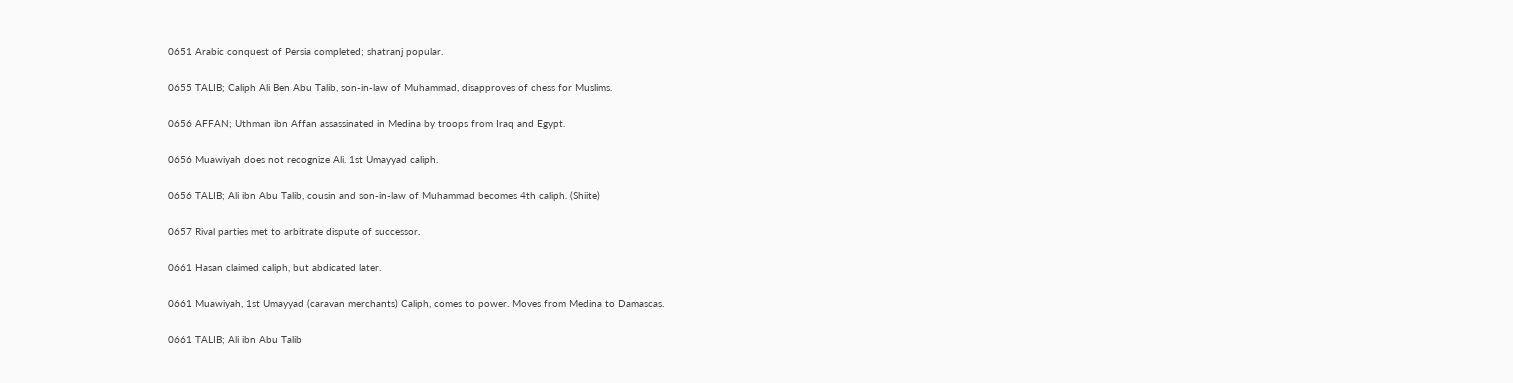0651 Arabic conquest of Persia completed; shatranj popular.

0655 TALIB; Caliph Ali Ben Abu Talib, son-in-law of Muhammad, disapproves of chess for Muslims.

0656 AFFAN; Uthman ibn Affan assassinated in Medina by troops from Iraq and Egypt.

0656 Muawiyah does not recognize Ali. 1st Umayyad caliph.

0656 TALIB; Ali ibn Abu Talib, cousin and son-in-law of Muhammad becomes 4th caliph. (Shiite)

0657 Rival parties met to arbitrate dispute of successor.

0661 Hasan claimed caliph, but abdicated later.

0661 Muawiyah, 1st Umayyad (caravan merchants) Caliph, comes to power. Moves from Medina to Damascas.

0661 TALIB; Ali ibn Abu Talib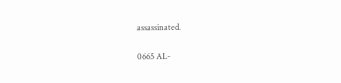assassinated.

0665 AL-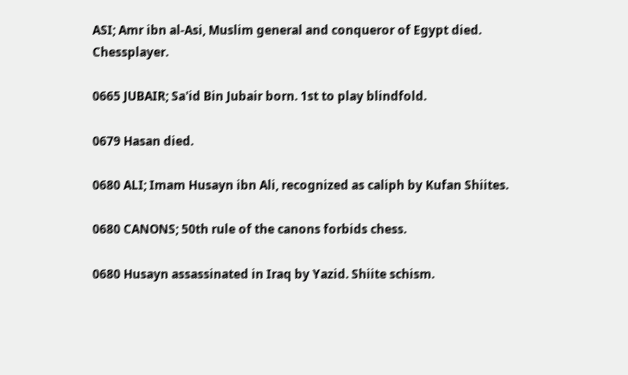ASI; Amr ibn al-Asi, Muslim general and conqueror of Egypt died. Chessplayer.

0665 JUBAIR; Sa'id Bin Jubair born. 1st to play blindfold.

0679 Hasan died.

0680 ALI; Imam Husayn ibn Ali, recognized as caliph by Kufan Shiites.

0680 CANONS; 50th rule of the canons forbids chess.

0680 Husayn assassinated in Iraq by Yazid. Shiite schism.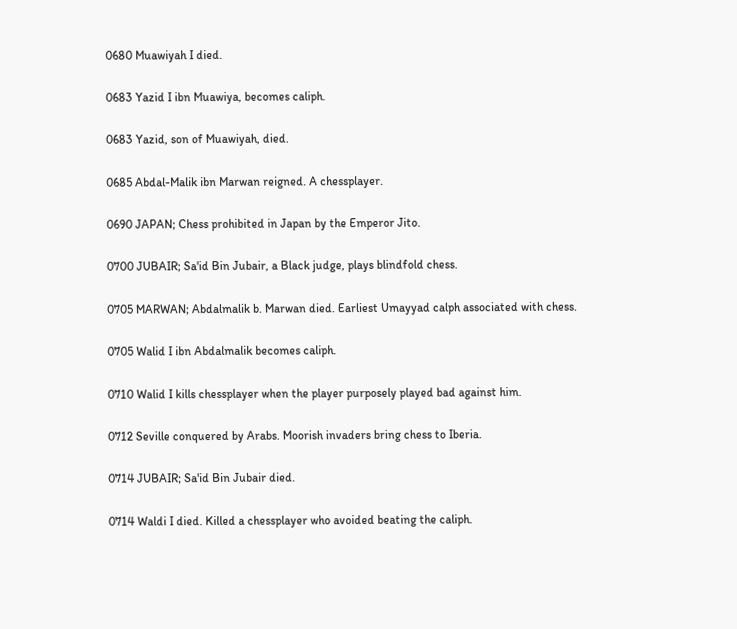0680 Muawiyah I died.

0683 Yazid I ibn Muawiya, becomes caliph.

0683 Yazid, son of Muawiyah, died.

0685 Abdal-Malik ibn Marwan reigned. A chessplayer.

0690 JAPAN; Chess prohibited in Japan by the Emperor Jito.

0700 JUBAIR; Sa'id Bin Jubair, a Black judge, plays blindfold chess.

0705 MARWAN; Abdalmalik b. Marwan died. Earliest Umayyad calph associated with chess.

0705 Walid I ibn Abdalmalik becomes caliph.

0710 Walid I kills chessplayer when the player purposely played bad against him.

0712 Seville conquered by Arabs. Moorish invaders bring chess to Iberia.

0714 JUBAIR; Sa'id Bin Jubair died.

0714 Waldi I died. Killed a chessplayer who avoided beating the caliph.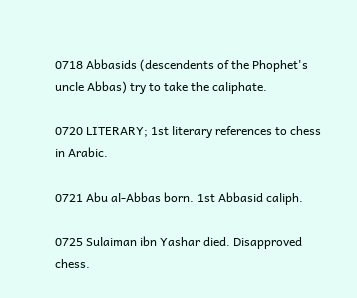0718 Abbasids (descendents of the Phophet's uncle Abbas) try to take the caliphate.

0720 LITERARY; 1st literary references to chess in Arabic.

0721 Abu al-Abbas born. 1st Abbasid caliph.

0725 Sulaiman ibn Yashar died. Disapproved chess.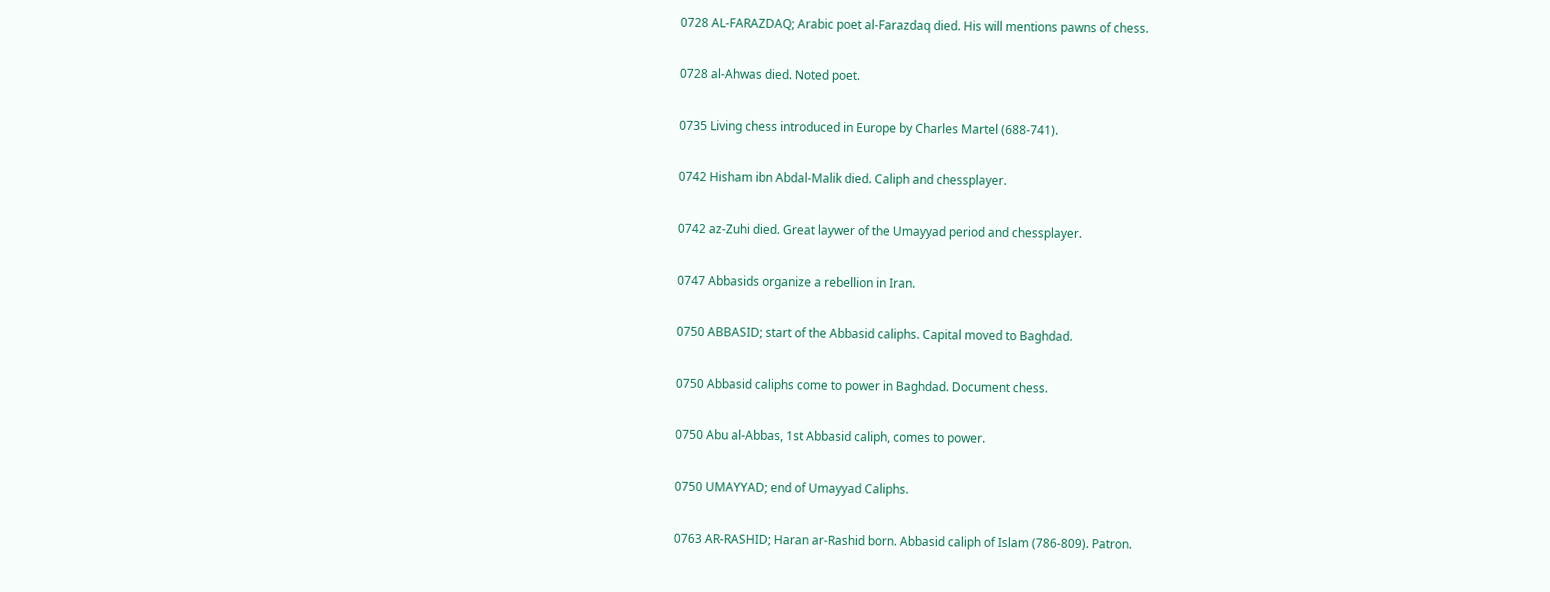0728 AL-FARAZDAQ; Arabic poet al-Farazdaq died. His will mentions pawns of chess.

0728 al-Ahwas died. Noted poet.

0735 Living chess introduced in Europe by Charles Martel (688-741).

0742 Hisham ibn Abdal-Malik died. Caliph and chessplayer.

0742 az-Zuhi died. Great laywer of the Umayyad period and chessplayer.

0747 Abbasids organize a rebellion in Iran.

0750 ABBASID; start of the Abbasid caliphs. Capital moved to Baghdad.

0750 Abbasid caliphs come to power in Baghdad. Document chess.

0750 Abu al-Abbas, 1st Abbasid caliph, comes to power.

0750 UMAYYAD; end of Umayyad Caliphs.

0763 AR-RASHID; Haran ar-Rashid born. Abbasid caliph of Islam (786-809). Patron.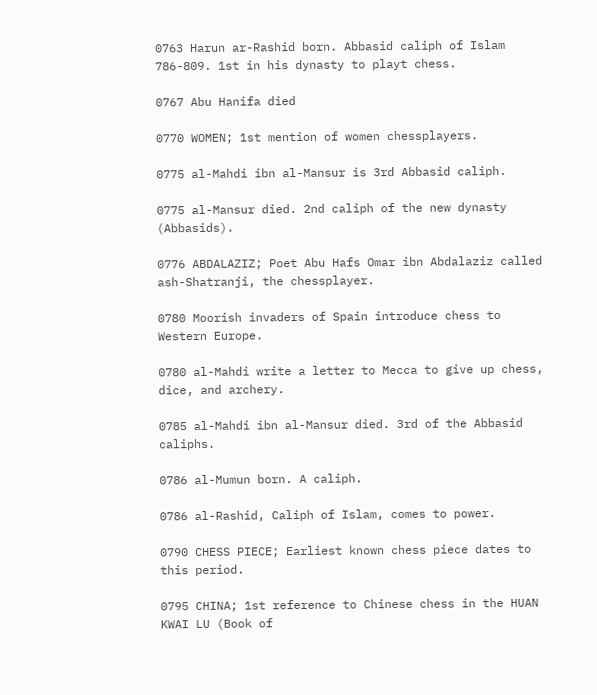0763 Harun ar-Rashid born. Abbasid caliph of Islam 786-809. 1st in his dynasty to playt chess.

0767 Abu Hanifa died

0770 WOMEN; 1st mention of women chessplayers.

0775 al-Mahdi ibn al-Mansur is 3rd Abbasid caliph.

0775 al-Mansur died. 2nd caliph of the new dynasty (Abbasids).

0776 ABDALAZIZ; Poet Abu Hafs Omar ibn Abdalaziz called ash-Shatranji, the chessplayer.

0780 Moorish invaders of Spain introduce chess to Western Europe.

0780 al-Mahdi write a letter to Mecca to give up chess, dice, and archery.

0785 al-Mahdi ibn al-Mansur died. 3rd of the Abbasid caliphs.

0786 al-Mumun born. A caliph.

0786 al-Rashid, Caliph of Islam, comes to power.

0790 CHESS PIECE; Earliest known chess piece dates to this period.

0795 CHINA; 1st reference to Chinese chess in the HUAN KWAI LU (Book of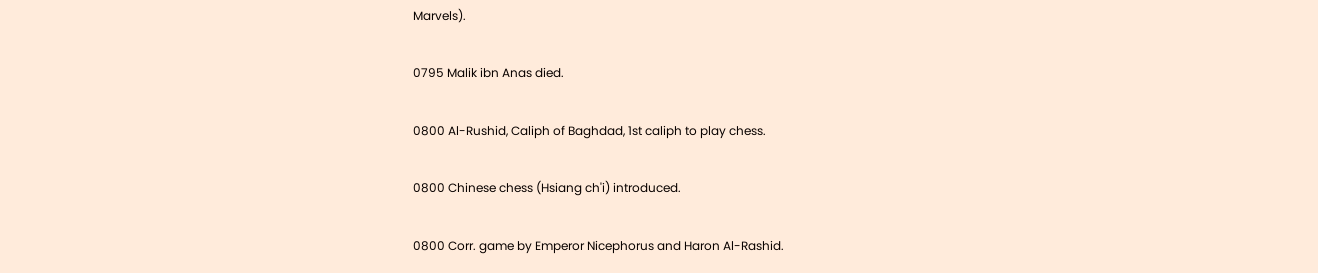Marvels).

0795 Malik ibn Anas died.

0800 Al-Rushid, Caliph of Baghdad, 1st caliph to play chess.

0800 Chinese chess (Hsiang ch'i) introduced.

0800 Corr. game by Emperor Nicephorus and Haron Al-Rashid.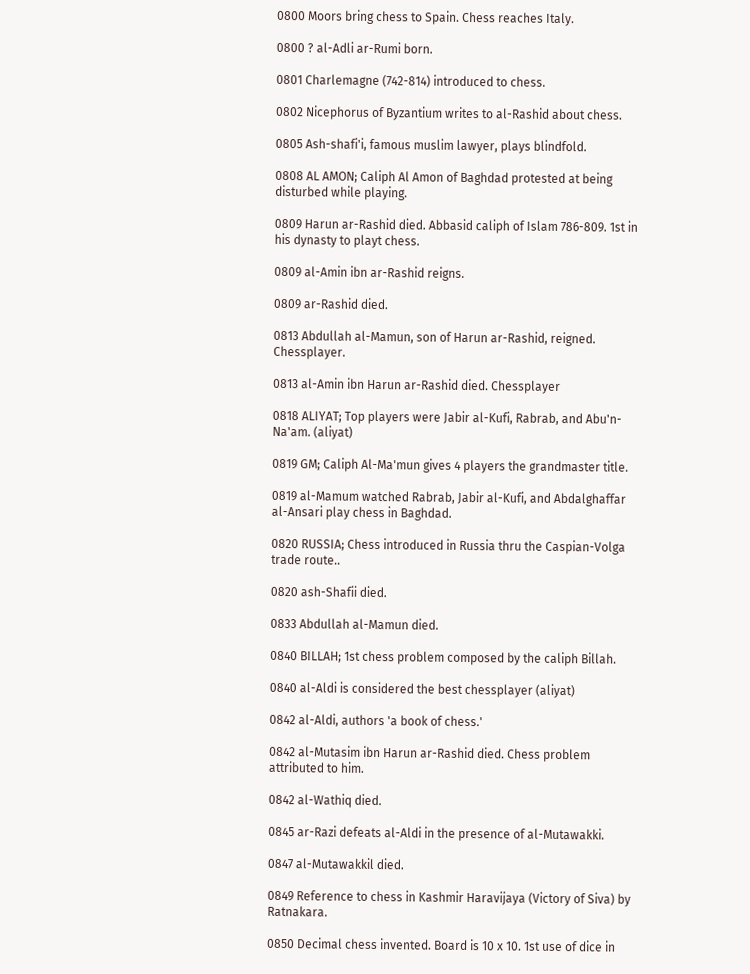0800 Moors bring chess to Spain. Chess reaches Italy.

0800 ? al-Adli ar-Rumi born.

0801 Charlemagne (742-814) introduced to chess.

0802 Nicephorus of Byzantium writes to al-Rashid about chess.

0805 Ash-shafi'i, famous muslim lawyer, plays blindfold.

0808 AL AMON; Caliph Al Amon of Baghdad protested at being disturbed while playing.

0809 Harun ar-Rashid died. Abbasid caliph of Islam 786-809. 1st in his dynasty to playt chess.

0809 al-Amin ibn ar-Rashid reigns.

0809 ar-Rashid died.

0813 Abdullah al-Mamun, son of Harun ar-Rashid, reigned. Chessplayer.

0813 al-Amin ibn Harun ar-Rashid died. Chessplayer

0818 ALIYAT; Top players were Jabir al-Kufi, Rabrab, and Abu'n-Na'am. (aliyat)

0819 GM; Caliph Al-Ma'mun gives 4 players the grandmaster title.

0819 al-Mamum watched Rabrab, Jabir al-Kufi, and Abdalghaffar al-Ansari play chess in Baghdad.

0820 RUSSIA; Chess introduced in Russia thru the Caspian-Volga trade route..

0820 ash-Shafii died.

0833 Abdullah al-Mamun died.

0840 BILLAH; 1st chess problem composed by the caliph Billah.

0840 al-Aldi is considered the best chessplayer (aliyat)

0842 al-Aldi, authors 'a book of chess.'

0842 al-Mutasim ibn Harun ar-Rashid died. Chess problem attributed to him.

0842 al-Wathiq died.

0845 ar-Razi defeats al-Aldi in the presence of al-Mutawakki.

0847 al-Mutawakkil died.

0849 Reference to chess in Kashmir Haravijaya (Victory of Siva) by Ratnakara.

0850 Decimal chess invented. Board is 10 x 10. 1st use of dice in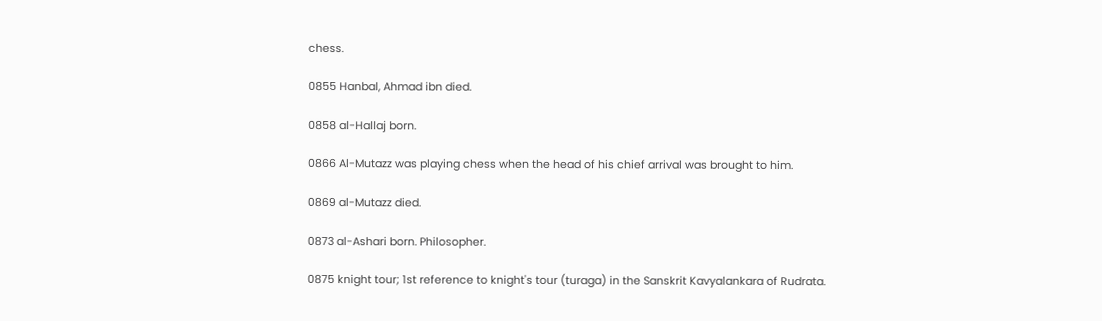chess.

0855 Hanbal, Ahmad ibn died.

0858 al-Hallaj born.

0866 Al-Mutazz was playing chess when the head of his chief arrival was brought to him.

0869 al-Mutazz died.

0873 al-Ashari born. Philosopher.

0875 knight tour; 1st reference to knight's tour (turaga) in the Sanskrit Kavyalankara of Rudrata.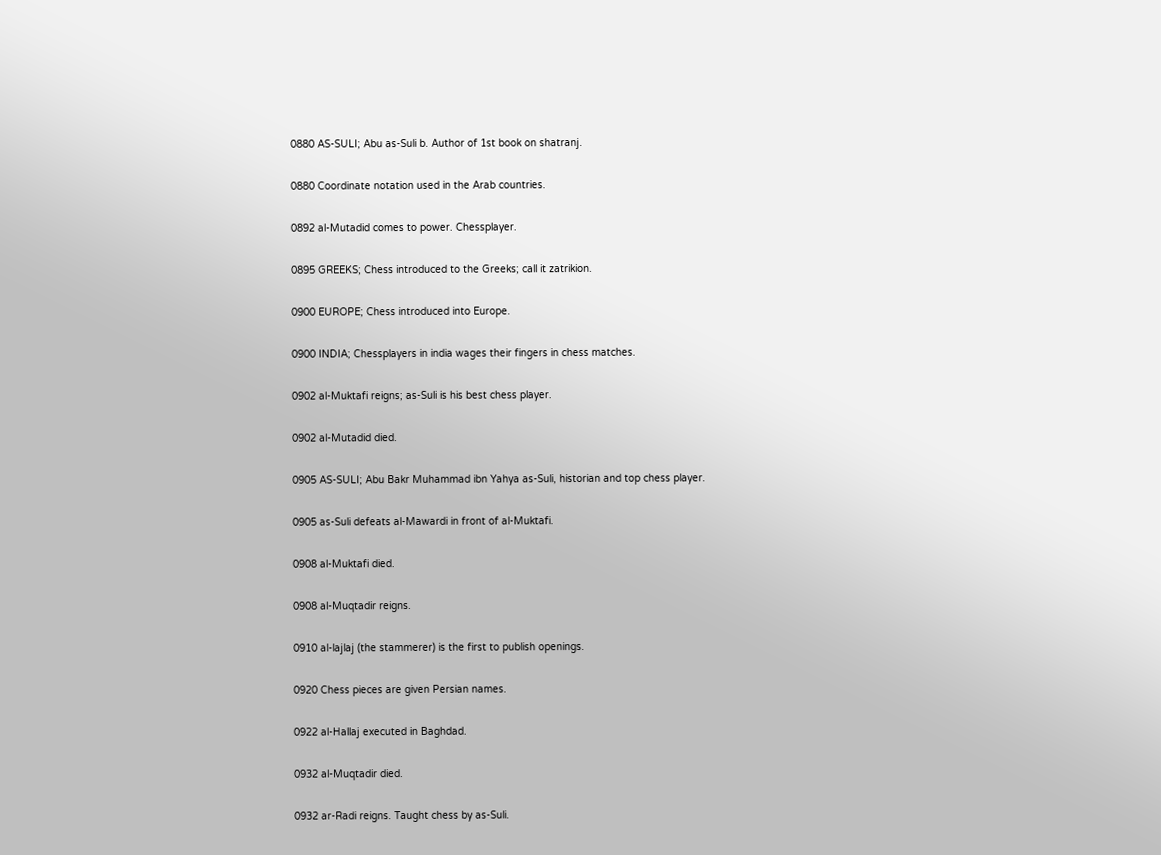0880 AS-SULI; Abu as-Suli b. Author of 1st book on shatranj.

0880 Coordinate notation used in the Arab countries.

0892 al-Mutadid comes to power. Chessplayer.

0895 GREEKS; Chess introduced to the Greeks; call it zatrikion.

0900 EUROPE; Chess introduced into Europe.

0900 INDIA; Chessplayers in india wages their fingers in chess matches.

0902 al-Muktafi reigns; as-Suli is his best chess player.

0902 al-Mutadid died.

0905 AS-SULI; Abu Bakr Muhammad ibn Yahya as-Suli, historian and top chess player.

0905 as-Suli defeats al-Mawardi in front of al-Muktafi.

0908 al-Muktafi died.

0908 al-Muqtadir reigns.

0910 al-lajlaj (the stammerer) is the first to publish openings.

0920 Chess pieces are given Persian names.

0922 al-Hallaj executed in Baghdad.

0932 al-Muqtadir died.

0932 ar-Radi reigns. Taught chess by as-Suli.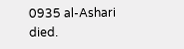0935 al-Ashari died.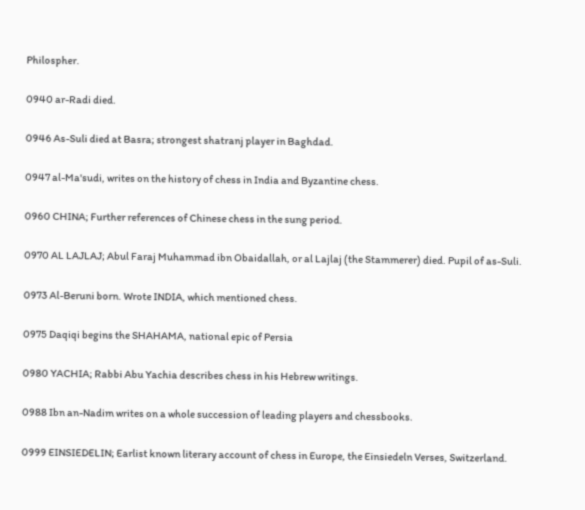Philospher.

0940 ar-Radi died.

0946 As-Suli died at Basra; strongest shatranj player in Baghdad.

0947 al-Ma'sudi, writes on the history of chess in India and Byzantine chess.

0960 CHINA; Further references of Chinese chess in the sung period.

0970 AL LAJLAJ; Abul Faraj Muhammad ibn Obaidallah, or al Lajlaj (the Stammerer) died. Pupil of as-Suli.

0973 Al-Beruni born. Wrote INDIA, which mentioned chess.

0975 Daqiqi begins the SHAHAMA, national epic of Persia

0980 YACHIA; Rabbi Abu Yachia describes chess in his Hebrew writings.

0988 Ibn an-Nadim writes on a whole succession of leading players and chessbooks.

0999 EINSIEDELIN; Earlist known literary account of chess in Europe, the Einsiedeln Verses, Switzerland.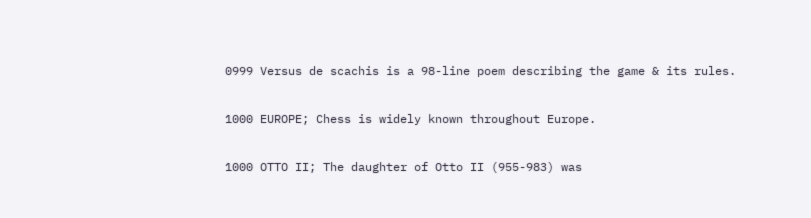0999 Versus de scachis is a 98-line poem describing the game & its rules.

1000 EUROPE; Chess is widely known throughout Europe.

1000 OTTO II; The daughter of Otto II (955-983) was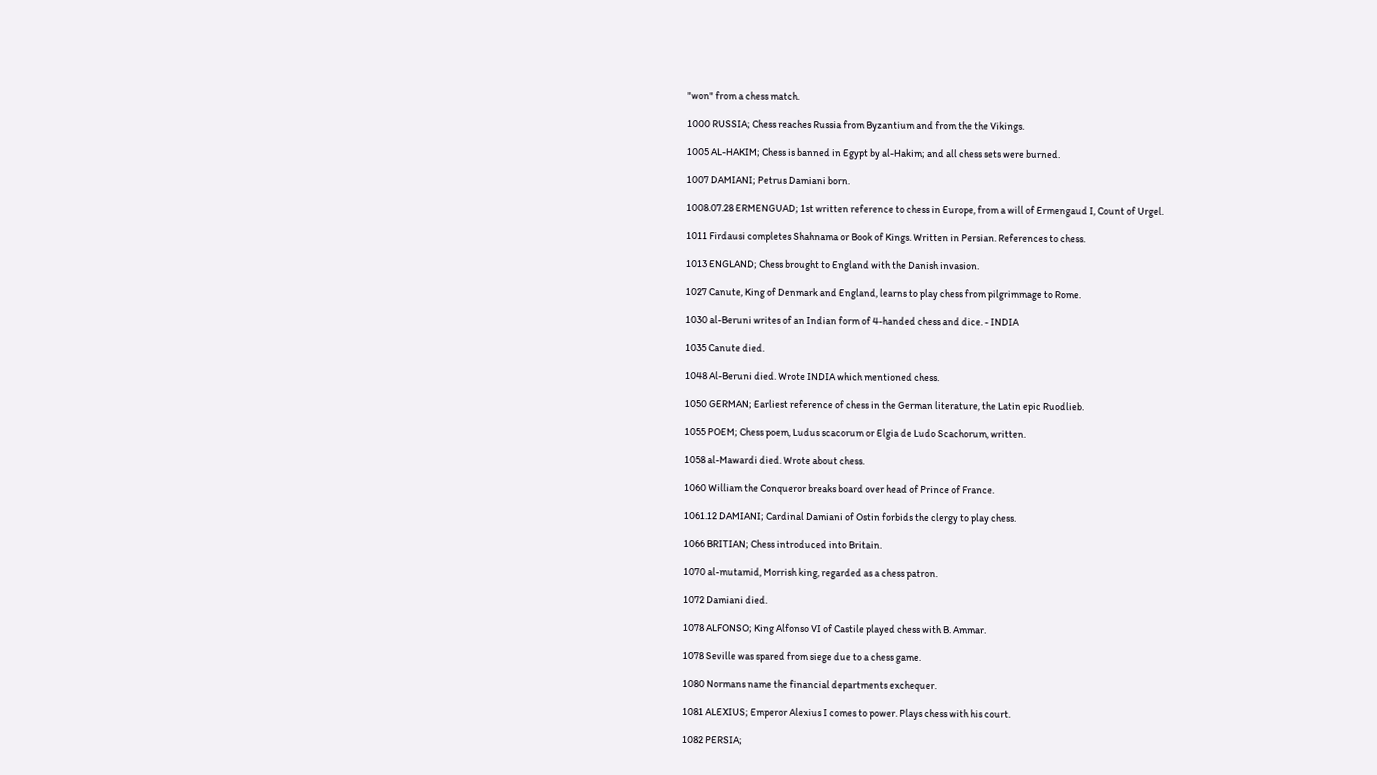"won" from a chess match.

1000 RUSSIA; Chess reaches Russia from Byzantium and from the the Vikings.

1005 AL-HAKIM; Chess is banned in Egypt by al-Hakim; and all chess sets were burned.

1007 DAMIANI; Petrus Damiani born.

1008.07.28 ERMENGUAD; 1st written reference to chess in Europe, from a will of Ermengaud I, Count of Urgel.

1011 Firdausi completes Shahnama or Book of Kings. Written in Persian. References to chess.

1013 ENGLAND; Chess brought to England with the Danish invasion.

1027 Canute, King of Denmark and England, learns to play chess from pilgrimmage to Rome.

1030 al-Beruni writes of an Indian form of 4-handed chess and dice. - INDIA

1035 Canute died.

1048 Al-Beruni died. Wrote INDIA which mentioned chess.

1050 GERMAN; Earliest reference of chess in the German literature, the Latin epic Ruodlieb.

1055 POEM; Chess poem, Ludus scacorum or Elgia de Ludo Scachorum, written.

1058 al-Mawardi died. Wrote about chess.

1060 William the Conqueror breaks board over head of Prince of France.

1061.12 DAMIANI; Cardinal Damiani of Ostin forbids the clergy to play chess.

1066 BRITIAN; Chess introduced into Britain.

1070 al-mutamid, Morrish king, regarded as a chess patron.

1072 Damiani died.

1078 ALFONSO; King Alfonso VI of Castile played chess with B. Ammar.

1078 Seville was spared from siege due to a chess game.

1080 Normans name the financial departments exchequer.

1081 ALEXIUS; Emperor Alexius I comes to power. Plays chess with his court.

1082 PERSIA;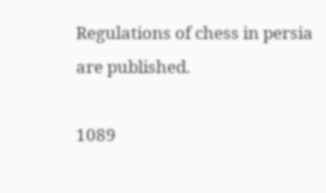Regulations of chess in persia are published.

1089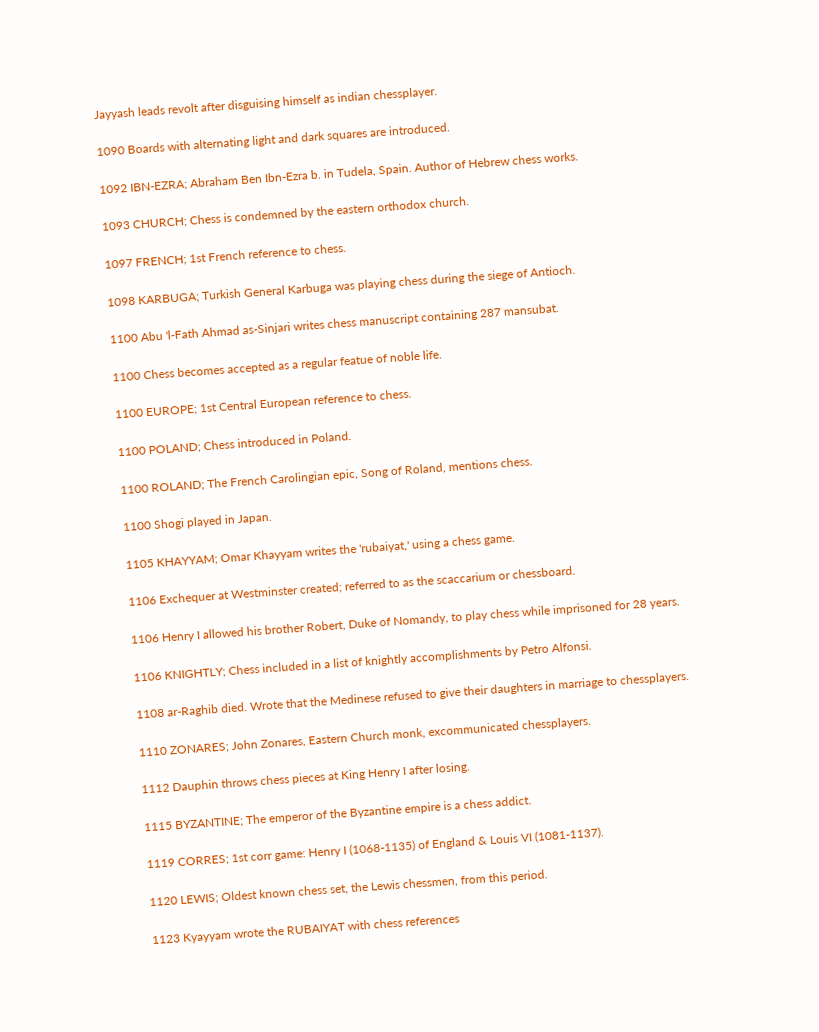Jayyash leads revolt after disguising himself as indian chessplayer.

1090 Boards with alternating light and dark squares are introduced.

1092 IBN-EZRA; Abraham Ben Ibn-Ezra b. in Tudela, Spain. Author of Hebrew chess works.

1093 CHURCH; Chess is condemned by the eastern orthodox church.

1097 FRENCH; 1st French reference to chess.

1098 KARBUGA; Turkish General Karbuga was playing chess during the siege of Antioch.

1100 Abu 'l-Fath Ahmad as-Sinjari writes chess manuscript containing 287 mansubat.

1100 Chess becomes accepted as a regular featue of noble life.

1100 EUROPE; 1st Central European reference to chess.

1100 POLAND; Chess introduced in Poland.

1100 ROLAND; The French Carolingian epic, Song of Roland, mentions chess.

1100 Shogi played in Japan.

1105 KHAYYAM; Omar Khayyam writes the 'rubaiyat,' using a chess game.

1106 Exchequer at Westminster created; referred to as the scaccarium or chessboard.

1106 Henry I allowed his brother Robert, Duke of Nomandy, to play chess while imprisoned for 28 years.

1106 KNIGHTLY; Chess included in a list of knightly accomplishments by Petro Alfonsi.

1108 ar-Raghib died. Wrote that the Medinese refused to give their daughters in marriage to chessplayers.

1110 ZONARES; John Zonares, Eastern Church monk, excommunicated chessplayers.

1112 Dauphin throws chess pieces at King Henry I after losing.

1115 BYZANTINE; The emperor of the Byzantine empire is a chess addict.

1119 CORRES; 1st corr game: Henry I (1068-1135) of England & Louis VI (1081-1137).

1120 LEWIS; Oldest known chess set, the Lewis chessmen, from this period.

1123 Kyayyam wrote the RUBAIYAT with chess references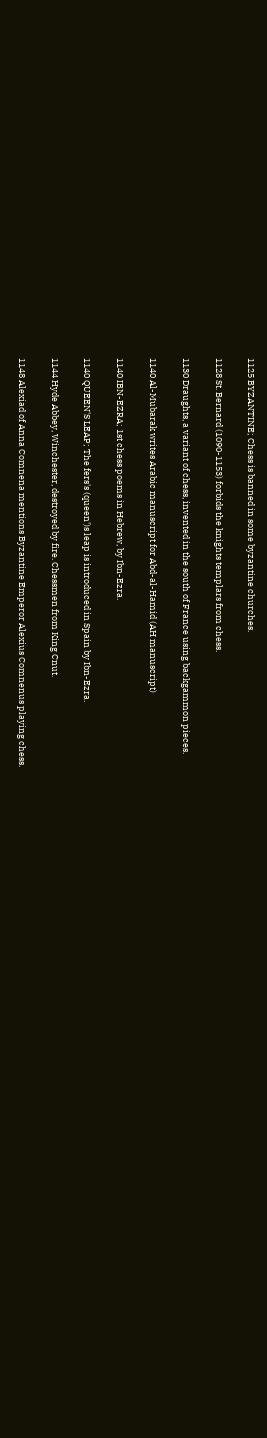1125 BYZANTINE; Chess is banned in some byzantine churches.

1128 St. Bernard (1090-1153) forbids the knights templars from chess.

1130 Draughts, a variant of chess, invented in the south of France using backgammon pieces.

1140 Al-Mubarak writes Arabic manuscript for Abd-al-Hamid (AH manuscript)

1140 IBN-EZRA; 1st chess poems in Hebrew, by Ibn-Ezra.

1140 QUEEN'S LEAP; The fers's (queen')s leap is introduced in Spain by Ibn-Ezra.

1144 Hyde Abbey, Winchester, destroyed by fire. Chessmen from King Cnut.

1148 Alexiad of Anna Comnena mentions Byzantine Emperor Alexius Comnenus playing chess.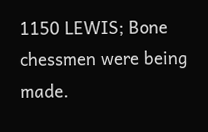1150 LEWIS; Bone chessmen were being made.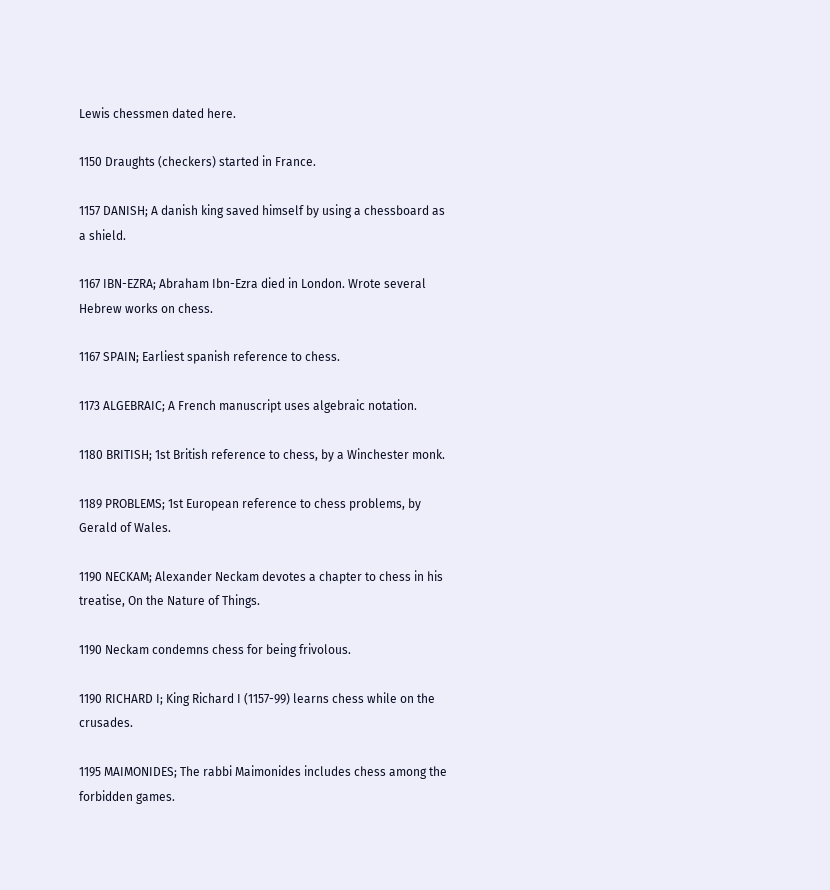Lewis chessmen dated here.

1150 Draughts (checkers) started in France.

1157 DANISH; A danish king saved himself by using a chessboard as a shield.

1167 IBN-EZRA; Abraham Ibn-Ezra died in London. Wrote several Hebrew works on chess.

1167 SPAIN; Earliest spanish reference to chess.

1173 ALGEBRAIC; A French manuscript uses algebraic notation.

1180 BRITISH; 1st British reference to chess, by a Winchester monk.

1189 PROBLEMS; 1st European reference to chess problems, by Gerald of Wales.

1190 NECKAM; Alexander Neckam devotes a chapter to chess in his treatise, On the Nature of Things.

1190 Neckam condemns chess for being frivolous.

1190 RICHARD I; King Richard I (1157-99) learns chess while on the crusades.

1195 MAIMONIDES; The rabbi Maimonides includes chess among the forbidden games.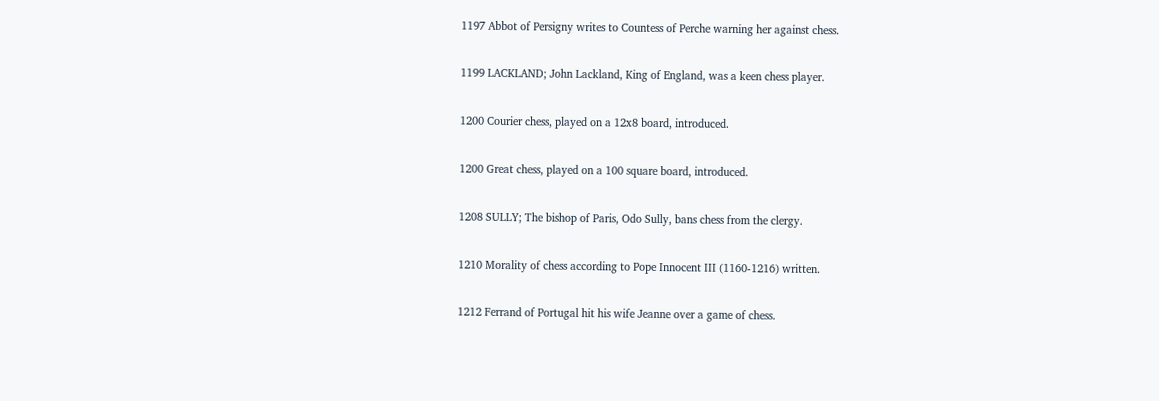1197 Abbot of Persigny writes to Countess of Perche warning her against chess.

1199 LACKLAND; John Lackland, King of England, was a keen chess player.

1200 Courier chess, played on a 12x8 board, introduced.

1200 Great chess, played on a 100 square board, introduced.

1208 SULLY; The bishop of Paris, Odo Sully, bans chess from the clergy.

1210 Morality of chess according to Pope Innocent III (1160-1216) written.

1212 Ferrand of Portugal hit his wife Jeanne over a game of chess.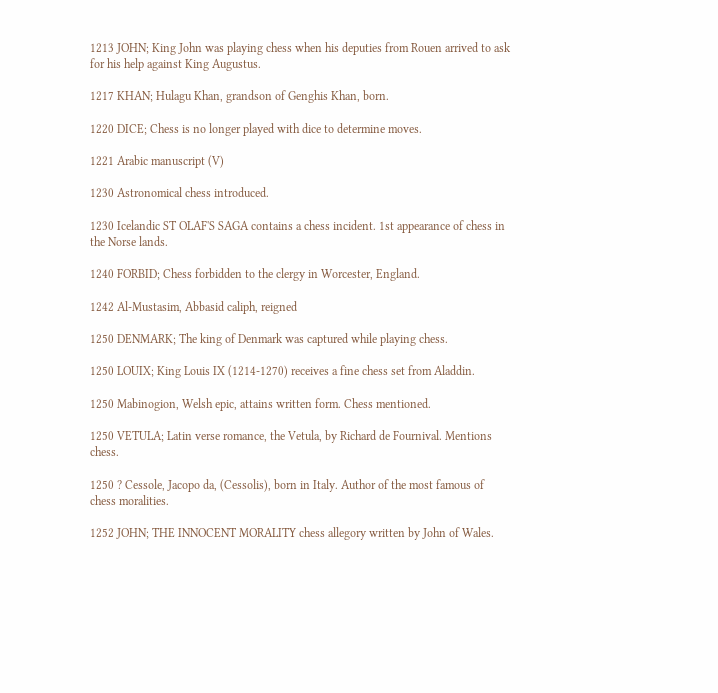1213 JOHN; King John was playing chess when his deputies from Rouen arrived to ask for his help against King Augustus.

1217 KHAN; Hulagu Khan, grandson of Genghis Khan, born.

1220 DICE; Chess is no longer played with dice to determine moves.

1221 Arabic manuscript (V)

1230 Astronomical chess introduced.

1230 Icelandic ST OLAF'S SAGA contains a chess incident. 1st appearance of chess in the Norse lands.

1240 FORBID; Chess forbidden to the clergy in Worcester, England.

1242 Al-Mustasim, Abbasid caliph, reigned

1250 DENMARK; The king of Denmark was captured while playing chess.

1250 LOUIX; King Louis IX (1214-1270) receives a fine chess set from Aladdin.

1250 Mabinogion, Welsh epic, attains written form. Chess mentioned.

1250 VETULA; Latin verse romance, the Vetula, by Richard de Fournival. Mentions chess.

1250 ? Cessole, Jacopo da, (Cessolis), born in Italy. Author of the most famous of chess moralities.

1252 JOHN; THE INNOCENT MORALITY chess allegory written by John of Wales.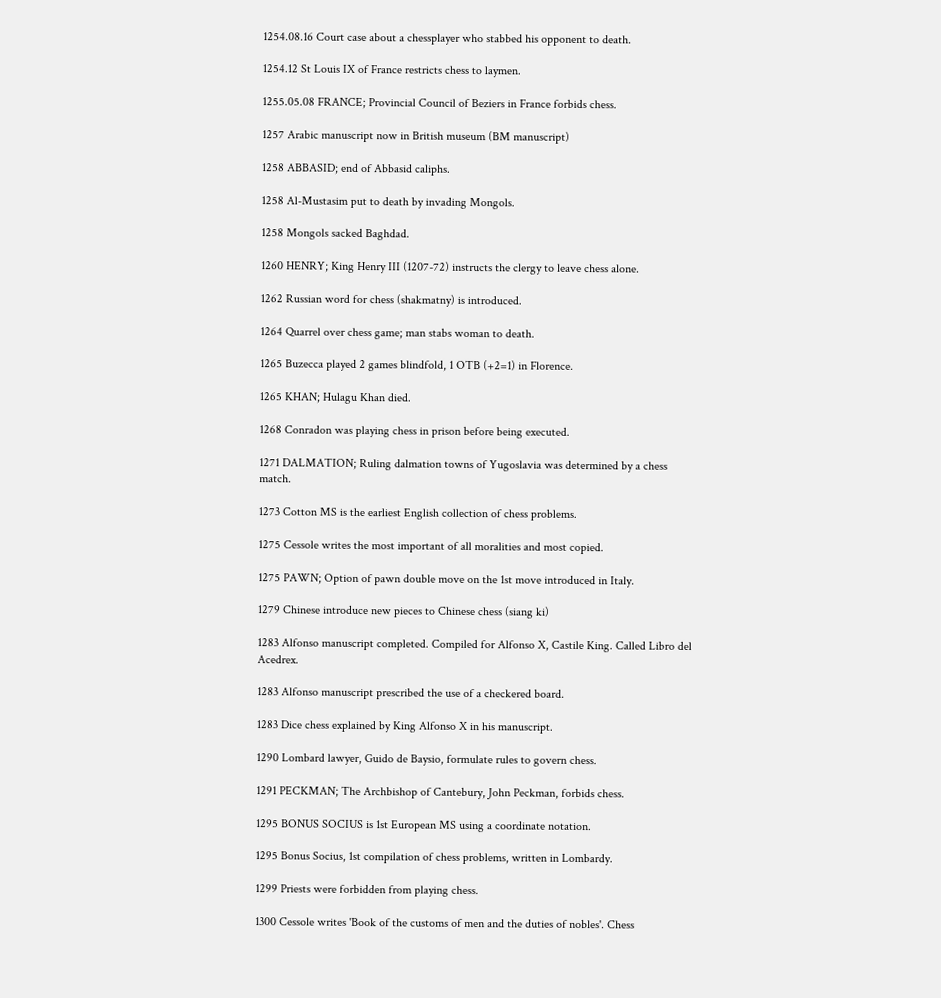1254.08.16 Court case about a chessplayer who stabbed his opponent to death.

1254.12 St Louis IX of France restricts chess to laymen.

1255.05.08 FRANCE; Provincial Council of Beziers in France forbids chess.

1257 Arabic manuscript now in British museum (BM manuscript)

1258 ABBASID; end of Abbasid caliphs.

1258 Al-Mustasim put to death by invading Mongols.

1258 Mongols sacked Baghdad.

1260 HENRY; King Henry III (1207-72) instructs the clergy to leave chess alone.

1262 Russian word for chess (shakmatny) is introduced.

1264 Quarrel over chess game; man stabs woman to death.

1265 Buzecca played 2 games blindfold, 1 OTB (+2=1) in Florence.

1265 KHAN; Hulagu Khan died.

1268 Conradon was playing chess in prison before being executed.

1271 DALMATION; Ruling dalmation towns of Yugoslavia was determined by a chess match.

1273 Cotton MS is the earliest English collection of chess problems.

1275 Cessole writes the most important of all moralities and most copied.

1275 PAWN; Option of pawn double move on the 1st move introduced in Italy.

1279 Chinese introduce new pieces to Chinese chess (siang ki)

1283 Alfonso manuscript completed. Compiled for Alfonso X, Castile King. Called Libro del Acedrex.

1283 Alfonso manuscript prescribed the use of a checkered board.

1283 Dice chess explained by King Alfonso X in his manuscript.

1290 Lombard lawyer, Guido de Baysio, formulate rules to govern chess.

1291 PECKMAN; The Archbishop of Cantebury, John Peckman, forbids chess.

1295 BONUS SOCIUS is 1st European MS using a coordinate notation.

1295 Bonus Socius, 1st compilation of chess problems, written in Lombardy.

1299 Priests were forbidden from playing chess.

1300 Cessole writes 'Book of the customs of men and the duties of nobles'. Chess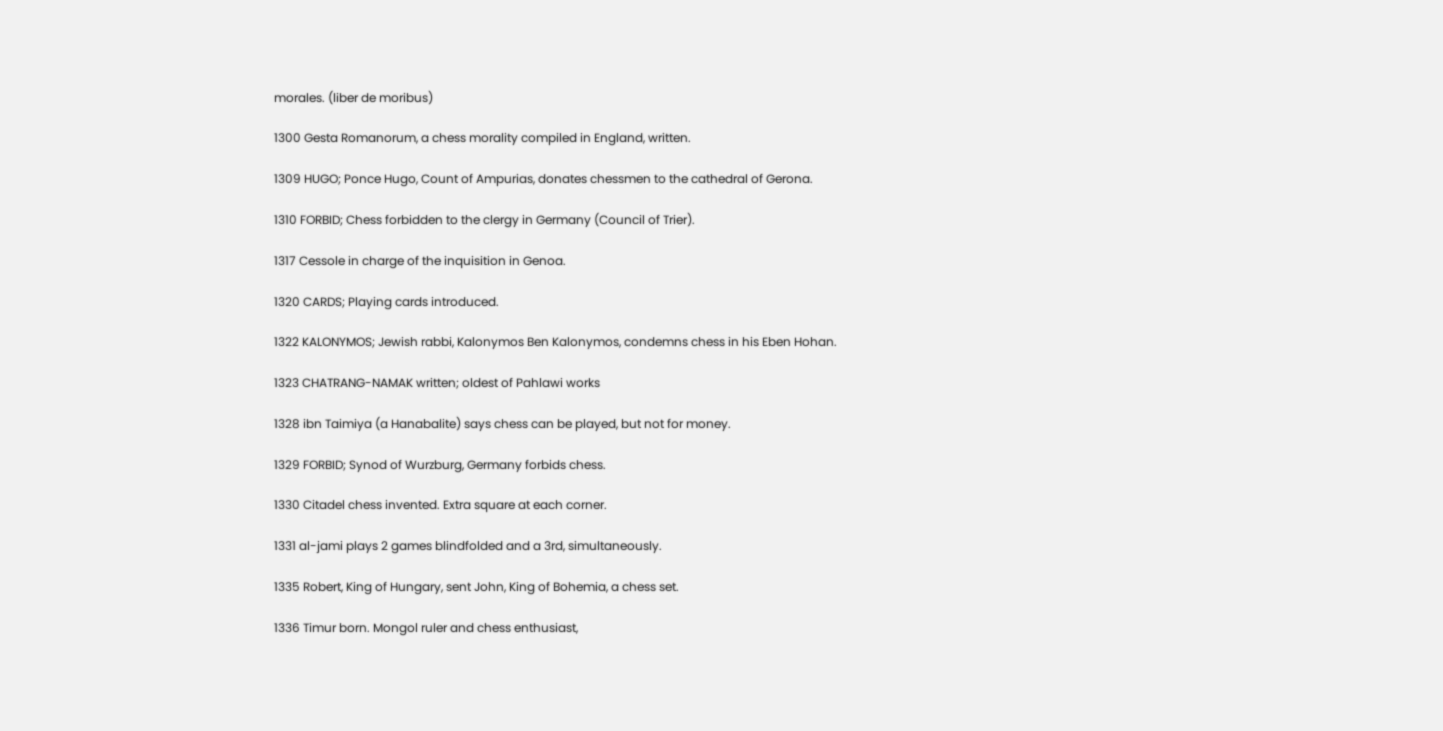morales. (liber de moribus)

1300 Gesta Romanorum, a chess morality compiled in England, written.

1309 HUGO; Ponce Hugo, Count of Ampurias, donates chessmen to the cathedral of Gerona.

1310 FORBID; Chess forbidden to the clergy in Germany (Council of Trier).

1317 Cessole in charge of the inquisition in Genoa.

1320 CARDS; Playing cards introduced.

1322 KALONYMOS; Jewish rabbi, Kalonymos Ben Kalonymos, condemns chess in his Eben Hohan.

1323 CHATRANG-NAMAK written; oldest of Pahlawi works

1328 ibn Taimiya (a Hanabalite) says chess can be played, but not for money.

1329 FORBID; Synod of Wurzburg, Germany forbids chess.

1330 Citadel chess invented. Extra square at each corner.

1331 al-jami plays 2 games blindfolded and a 3rd, simultaneously.

1335 Robert, King of Hungary, sent John, King of Bohemia, a chess set.

1336 Timur born. Mongol ruler and chess enthusiast,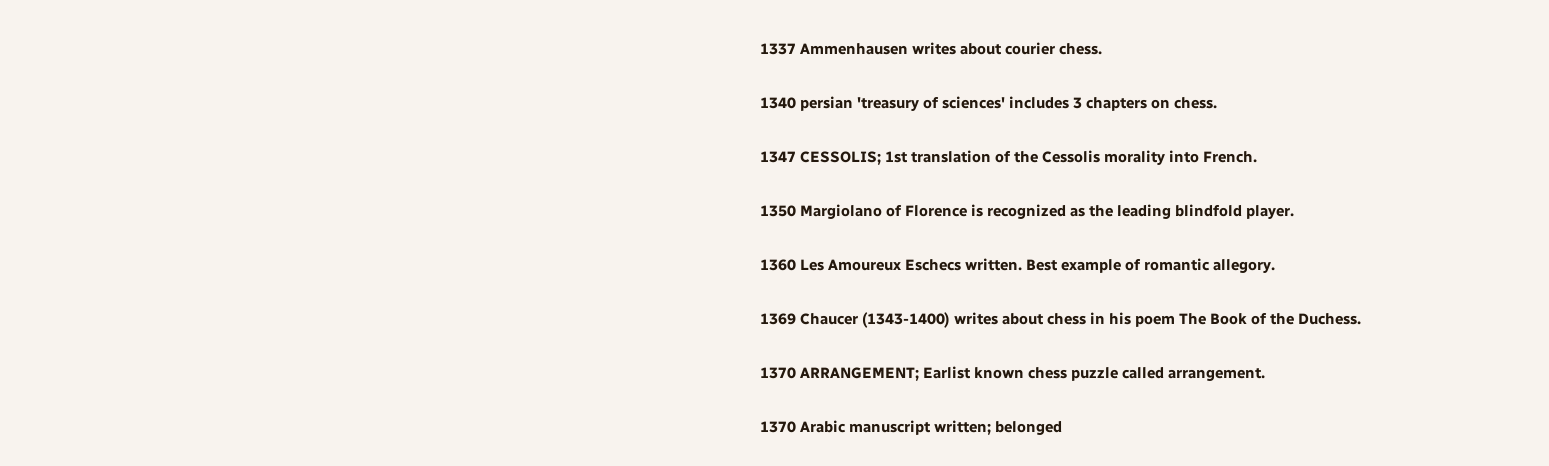1337 Ammenhausen writes about courier chess.

1340 persian 'treasury of sciences' includes 3 chapters on chess.

1347 CESSOLIS; 1st translation of the Cessolis morality into French.

1350 Margiolano of Florence is recognized as the leading blindfold player.

1360 Les Amoureux Eschecs written. Best example of romantic allegory.

1369 Chaucer (1343-1400) writes about chess in his poem The Book of the Duchess.

1370 ARRANGEMENT; Earlist known chess puzzle called arrangement.

1370 Arabic manuscript written; belonged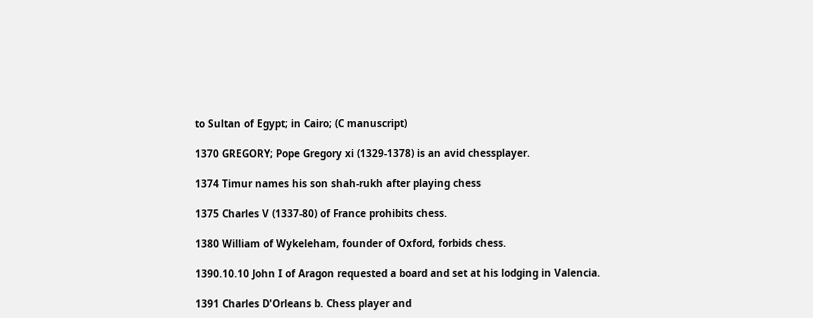to Sultan of Egypt; in Cairo; (C manuscript)

1370 GREGORY; Pope Gregory xi (1329-1378) is an avid chessplayer.

1374 Timur names his son shah-rukh after playing chess

1375 Charles V (1337-80) of France prohibits chess.

1380 William of Wykeleham, founder of Oxford, forbids chess.

1390.10.10 John I of Aragon requested a board and set at his lodging in Valencia.

1391 Charles D'Orleans b. Chess player and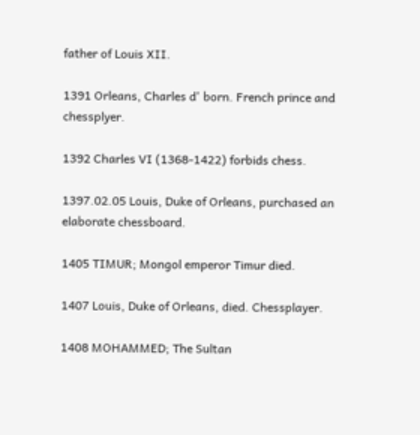father of Louis XII.

1391 Orleans, Charles d' born. French prince and chessplyer.

1392 Charles VI (1368-1422) forbids chess.

1397.02.05 Louis, Duke of Orleans, purchased an elaborate chessboard.

1405 TIMUR; Mongol emperor Timur died.

1407 Louis, Duke of Orleans, died. Chessplayer.

1408 MOHAMMED; The Sultan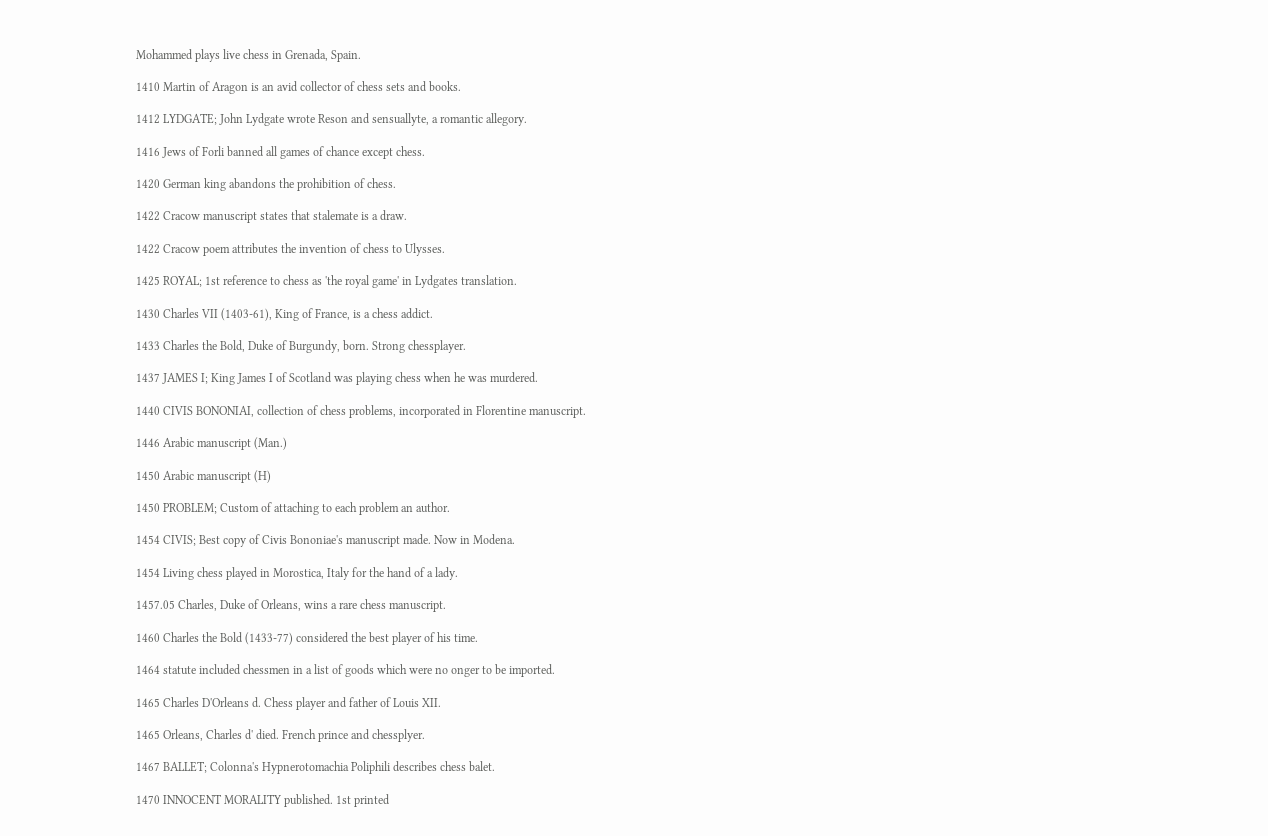Mohammed plays live chess in Grenada, Spain.

1410 Martin of Aragon is an avid collector of chess sets and books.

1412 LYDGATE; John Lydgate wrote Reson and sensuallyte, a romantic allegory.

1416 Jews of Forli banned all games of chance except chess.

1420 German king abandons the prohibition of chess.

1422 Cracow manuscript states that stalemate is a draw.

1422 Cracow poem attributes the invention of chess to Ulysses.

1425 ROYAL; 1st reference to chess as 'the royal game' in Lydgates translation.

1430 Charles VII (1403-61), King of France, is a chess addict.

1433 Charles the Bold, Duke of Burgundy, born. Strong chessplayer.

1437 JAMES I; King James I of Scotland was playing chess when he was murdered.

1440 CIVIS BONONIAI, collection of chess problems, incorporated in Florentine manuscript.

1446 Arabic manuscript (Man.)

1450 Arabic manuscript (H)

1450 PROBLEM; Custom of attaching to each problem an author.

1454 CIVIS; Best copy of Civis Bononiae's manuscript made. Now in Modena.

1454 Living chess played in Morostica, Italy for the hand of a lady.

1457.05 Charles, Duke of Orleans, wins a rare chess manuscript.

1460 Charles the Bold (1433-77) considered the best player of his time.

1464 statute included chessmen in a list of goods which were no onger to be imported.

1465 Charles D'Orleans d. Chess player and father of Louis XII.

1465 Orleans, Charles d' died. French prince and chessplyer.

1467 BALLET; Colonna's Hypnerotomachia Poliphili describes chess balet.

1470 INNOCENT MORALITY published. 1st printed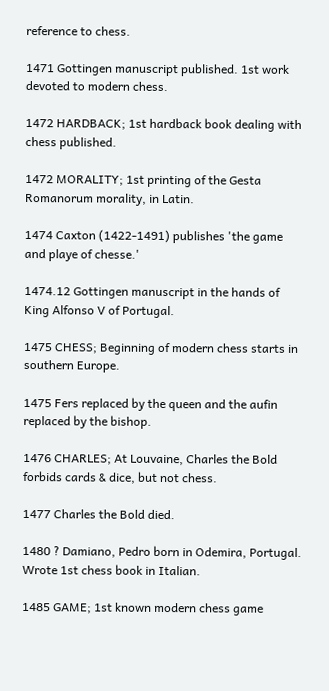reference to chess.

1471 Gottingen manuscript published. 1st work devoted to modern chess.

1472 HARDBACK; 1st hardback book dealing with chess published.

1472 MORALITY; 1st printing of the Gesta Romanorum morality, in Latin.

1474 Caxton (1422-1491) publishes 'the game and playe of chesse.'

1474.12 Gottingen manuscript in the hands of King Alfonso V of Portugal.

1475 CHESS; Beginning of modern chess starts in southern Europe.

1475 Fers replaced by the queen and the aufin replaced by the bishop.

1476 CHARLES; At Louvaine, Charles the Bold forbids cards & dice, but not chess.

1477 Charles the Bold died.

1480 ? Damiano, Pedro born in Odemira, Portugal. Wrote 1st chess book in Italian.

1485 GAME; 1st known modern chess game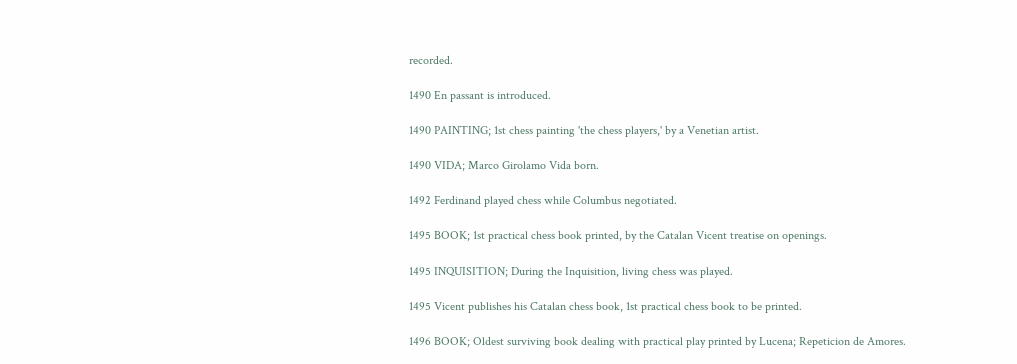recorded.

1490 En passant is introduced.

1490 PAINTING; 1st chess painting 'the chess players,' by a Venetian artist.

1490 VIDA; Marco Girolamo Vida born.

1492 Ferdinand played chess while Columbus negotiated.

1495 BOOK; 1st practical chess book printed, by the Catalan Vicent treatise on openings.

1495 INQUISITION; During the Inquisition, living chess was played.

1495 Vicent publishes his Catalan chess book, 1st practical chess book to be printed.

1496 BOOK; Oldest surviving book dealing with practical play printed by Lucena; Repeticion de Amores.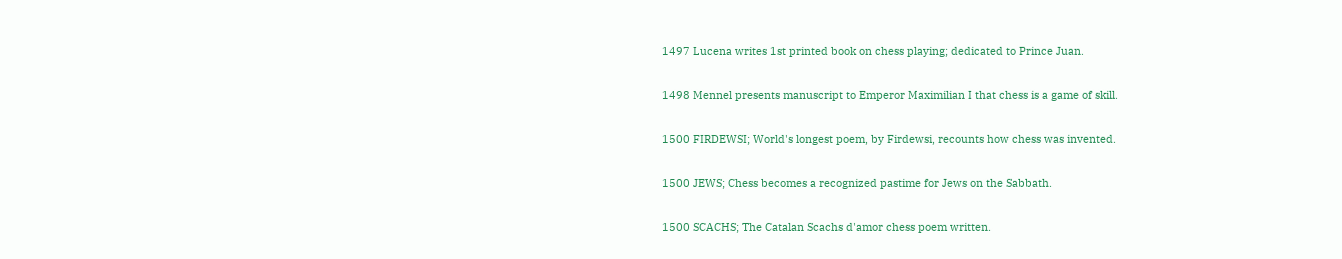1497 Lucena writes 1st printed book on chess playing; dedicated to Prince Juan.

1498 Mennel presents manuscript to Emperor Maximilian I that chess is a game of skill.

1500 FIRDEWSI; World's longest poem, by Firdewsi, recounts how chess was invented.

1500 JEWS; Chess becomes a recognized pastime for Jews on the Sabbath.

1500 SCACHS; The Catalan Scachs d'amor chess poem written.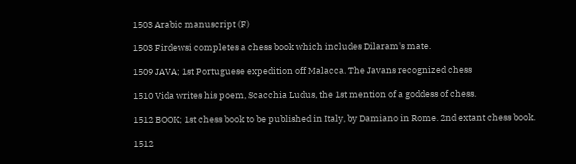1503 Arabic manuscript (F)

1503 Firdewsi completes a chess book which includes Dilaram's mate.

1509 JAVA; 1st Portuguese expedition off Malacca. The Javans recognized chess

1510 Vida writes his poem, Scacchia Ludus, the 1st mention of a goddess of chess.

1512 BOOK; 1st chess book to be published in Italy, by Damiano in Rome. 2nd extant chess book.

1512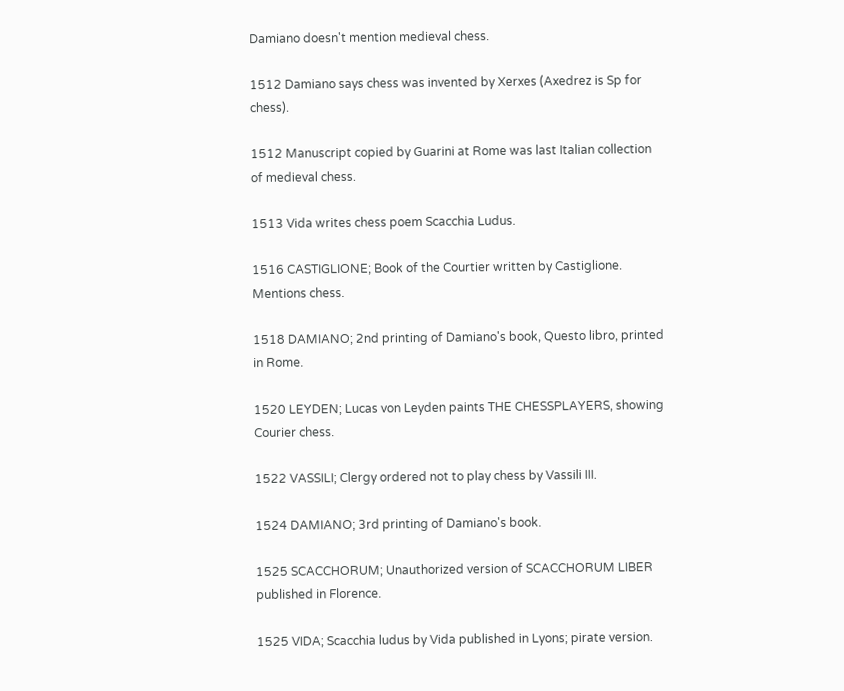Damiano doesn't mention medieval chess.

1512 Damiano says chess was invented by Xerxes (Axedrez is Sp for chess).

1512 Manuscript copied by Guarini at Rome was last Italian collection of medieval chess.

1513 Vida writes chess poem Scacchia Ludus.

1516 CASTIGLIONE; Book of the Courtier written by Castiglione. Mentions chess.

1518 DAMIANO; 2nd printing of Damiano's book, Questo libro, printed in Rome.

1520 LEYDEN; Lucas von Leyden paints THE CHESSPLAYERS, showing Courier chess.

1522 VASSILI; Clergy ordered not to play chess by Vassili III.

1524 DAMIANO; 3rd printing of Damiano's book.

1525 SCACCHORUM; Unauthorized version of SCACCHORUM LIBER published in Florence.

1525 VIDA; Scacchia ludus by Vida published in Lyons; pirate version.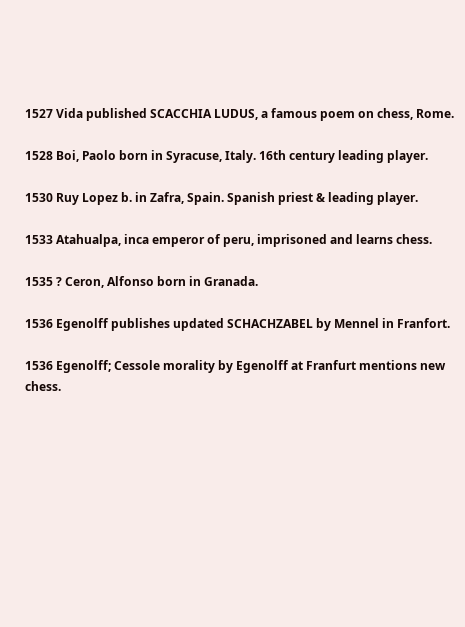1527 Vida published SCACCHIA LUDUS, a famous poem on chess, Rome.

1528 Boi, Paolo born in Syracuse, Italy. 16th century leading player.

1530 Ruy Lopez b. in Zafra, Spain. Spanish priest & leading player.

1533 Atahualpa, inca emperor of peru, imprisoned and learns chess.

1535 ? Ceron, Alfonso born in Granada.

1536 Egenolff publishes updated SCHACHZABEL by Mennel in Franfort.

1536 Egenolff; Cessole morality by Egenolff at Franfurt mentions new chess.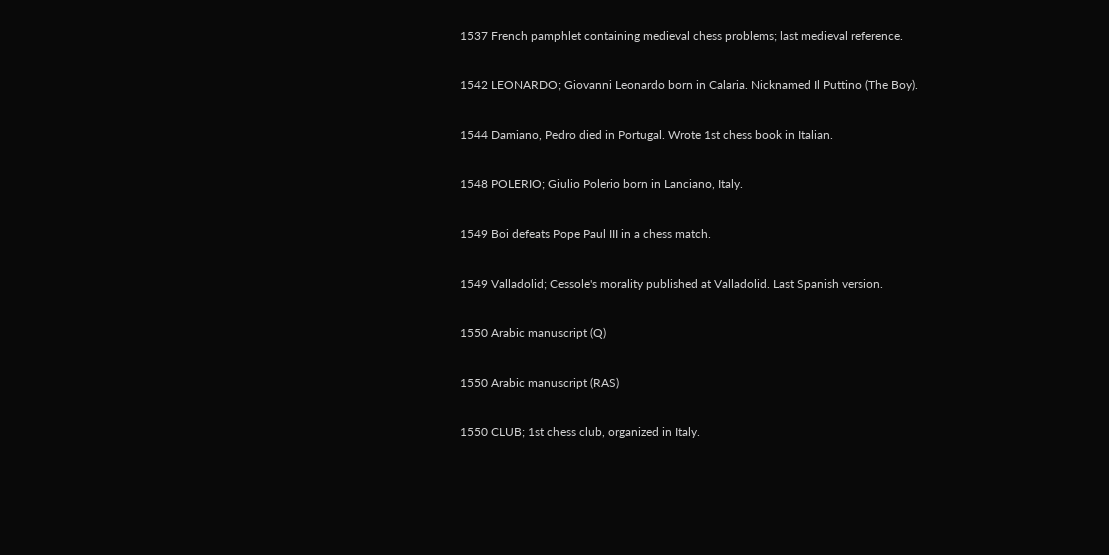1537 French pamphlet containing medieval chess problems; last medieval reference.

1542 LEONARDO; Giovanni Leonardo born in Calaria. Nicknamed Il Puttino (The Boy).

1544 Damiano, Pedro died in Portugal. Wrote 1st chess book in Italian.

1548 POLERIO; Giulio Polerio born in Lanciano, Italy.

1549 Boi defeats Pope Paul III in a chess match.

1549 Valladolid; Cessole's morality published at Valladolid. Last Spanish version.

1550 Arabic manuscript (Q)

1550 Arabic manuscript (RAS)

1550 CLUB; 1st chess club, organized in Italy.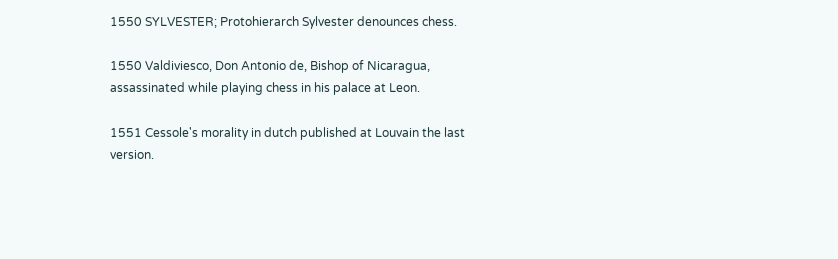1550 SYLVESTER; Protohierarch Sylvester denounces chess.

1550 Valdiviesco, Don Antonio de, Bishop of Nicaragua, assassinated while playing chess in his palace at Leon.

1551 Cessole's morality in dutch published at Louvain the last version.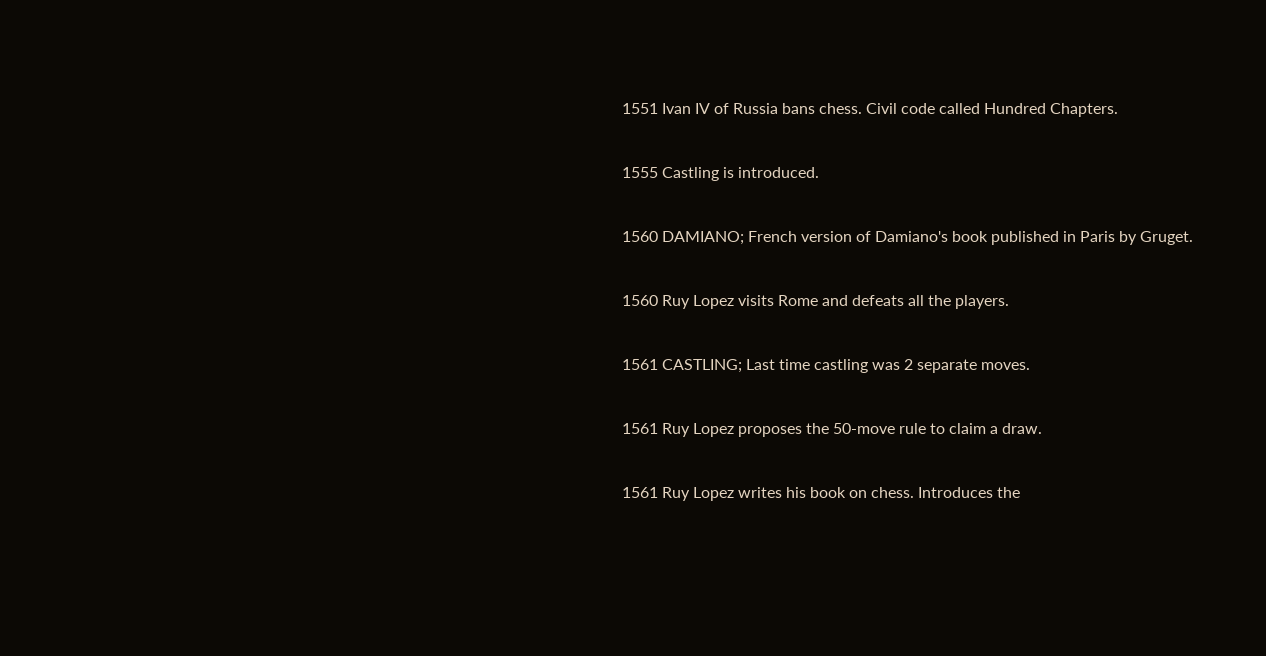1551 Ivan IV of Russia bans chess. Civil code called Hundred Chapters.

1555 Castling is introduced.

1560 DAMIANO; French version of Damiano's book published in Paris by Gruget.

1560 Ruy Lopez visits Rome and defeats all the players.

1561 CASTLING; Last time castling was 2 separate moves.

1561 Ruy Lopez proposes the 50-move rule to claim a draw.

1561 Ruy Lopez writes his book on chess. Introduces the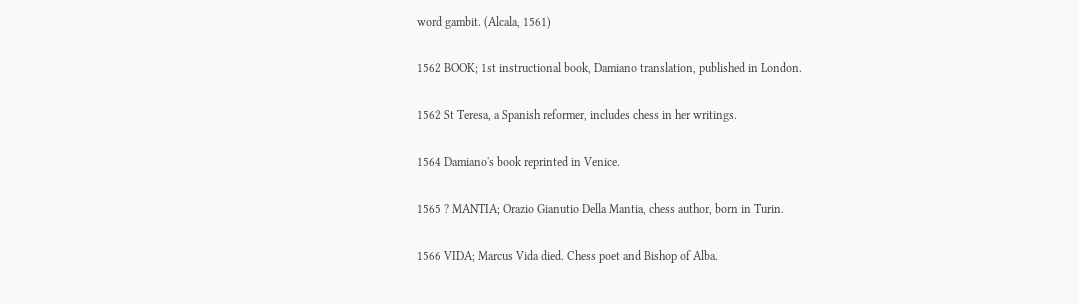word gambit. (Alcala, 1561)

1562 BOOK; 1st instructional book, Damiano translation, published in London.

1562 St Teresa, a Spanish reformer, includes chess in her writings.

1564 Damiano's book reprinted in Venice.

1565 ? MANTIA; Orazio Gianutio Della Mantia, chess author, born in Turin.

1566 VIDA; Marcus Vida died. Chess poet and Bishop of Alba.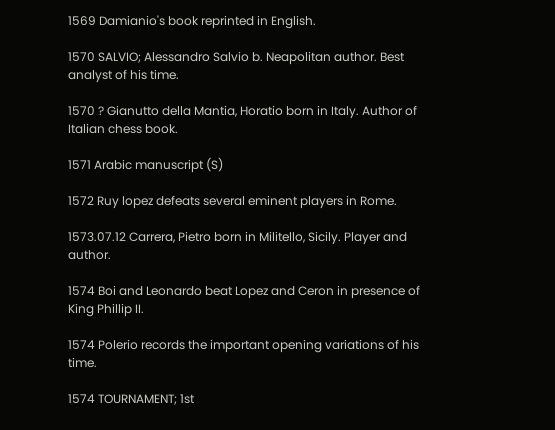1569 Damianio's book reprinted in English.

1570 SALVIO; Alessandro Salvio b. Neapolitan author. Best analyst of his time.

1570 ? Gianutto della Mantia, Horatio born in Italy. Author of Italian chess book.

1571 Arabic manuscript (S)

1572 Ruy lopez defeats several eminent players in Rome.

1573.07.12 Carrera, Pietro born in Militello, Sicily. Player and author.

1574 Boi and Leonardo beat Lopez and Ceron in presence of King Phillip II.

1574 Polerio records the important opening variations of his time.

1574 TOURNAMENT; 1st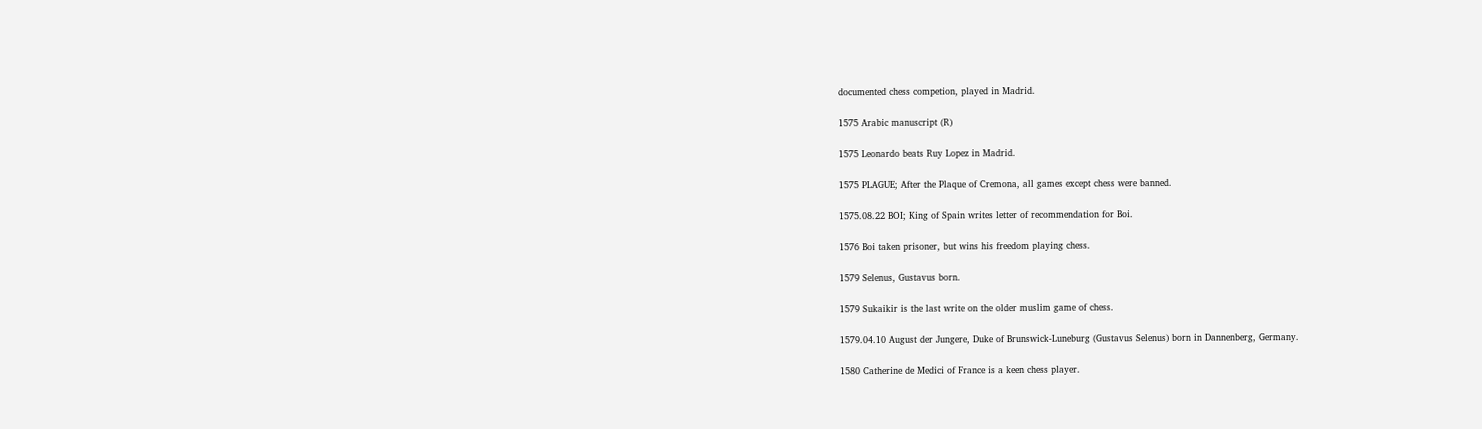documented chess competion, played in Madrid.

1575 Arabic manuscript (R)

1575 Leonardo beats Ruy Lopez in Madrid.

1575 PLAGUE; After the Plaque of Cremona, all games except chess were banned.

1575.08.22 BOI; King of Spain writes letter of recommendation for Boi.

1576 Boi taken prisoner, but wins his freedom playing chess.

1579 Selenus, Gustavus born.

1579 Sukaikir is the last write on the older muslim game of chess.

1579.04.10 August der Jungere, Duke of Brunswick-Luneburg (Gustavus Selenus) born in Dannenberg, Germany.

1580 Catherine de Medici of France is a keen chess player.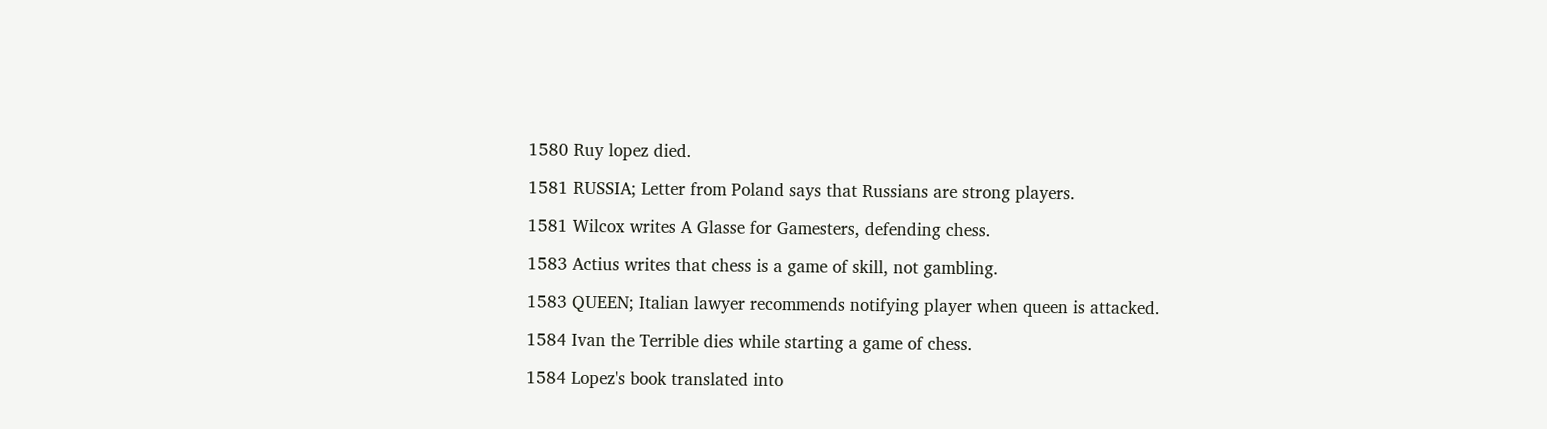1580 Ruy lopez died.

1581 RUSSIA; Letter from Poland says that Russians are strong players.

1581 Wilcox writes A Glasse for Gamesters, defending chess.

1583 Actius writes that chess is a game of skill, not gambling.

1583 QUEEN; Italian lawyer recommends notifying player when queen is attacked.

1584 Ivan the Terrible dies while starting a game of chess.

1584 Lopez's book translated into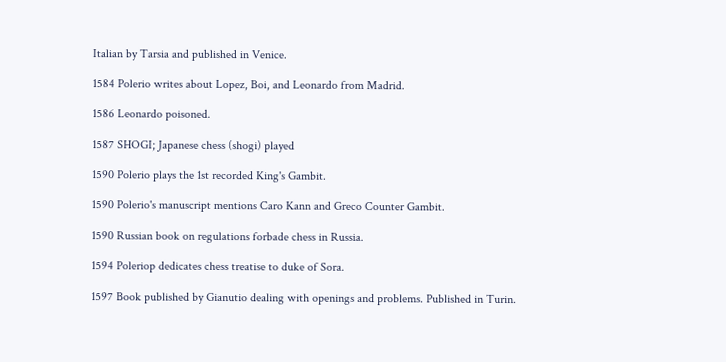Italian by Tarsia and published in Venice.

1584 Polerio writes about Lopez, Boi, and Leonardo from Madrid.

1586 Leonardo poisoned.

1587 SHOGI; Japanese chess (shogi) played

1590 Polerio plays the 1st recorded King's Gambit.

1590 Polerio's manuscript mentions Caro Kann and Greco Counter Gambit.

1590 Russian book on regulations forbade chess in Russia.

1594 Poleriop dedicates chess treatise to duke of Sora.

1597 Book published by Gianutio dealing with openings and problems. Published in Turin.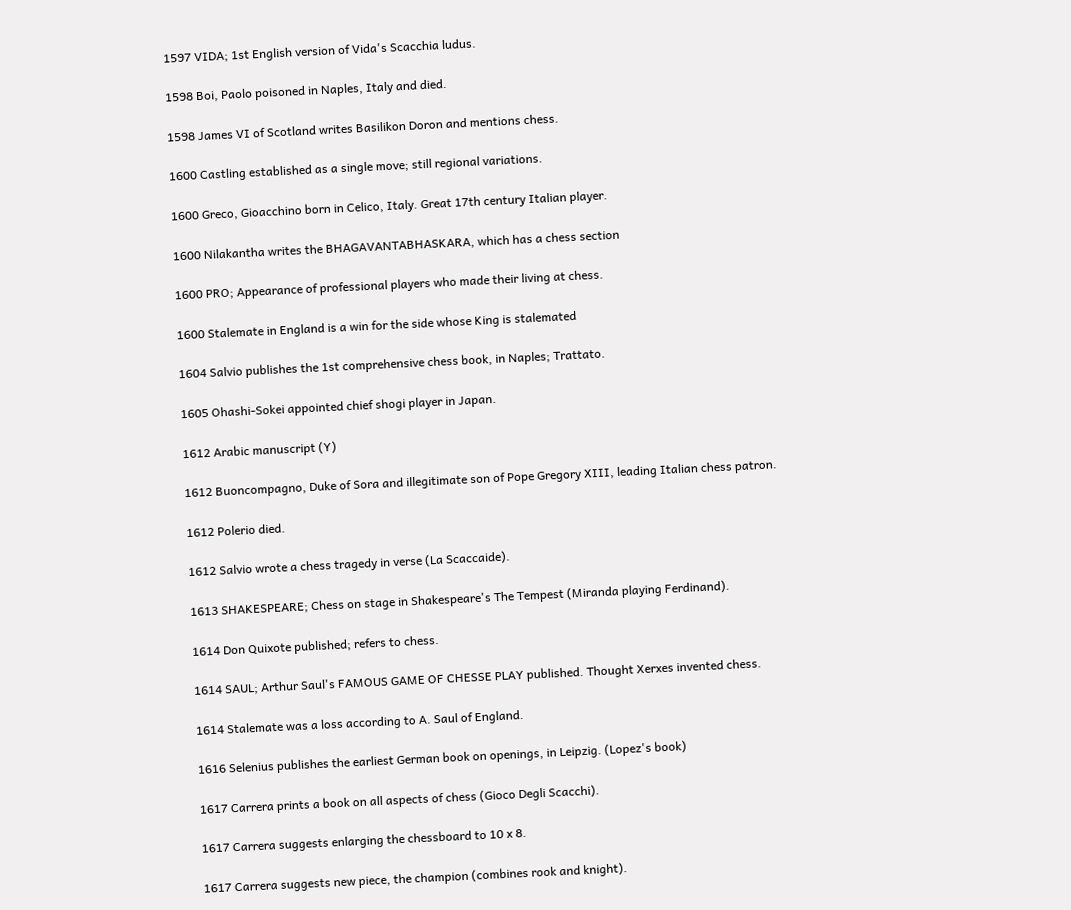1597 VIDA; 1st English version of Vida's Scacchia ludus.

1598 Boi, Paolo poisoned in Naples, Italy and died.

1598 James VI of Scotland writes Basilikon Doron and mentions chess.

1600 Castling established as a single move; still regional variations.

1600 Greco, Gioacchino born in Celico, Italy. Great 17th century Italian player.

1600 Nilakantha writes the BHAGAVANTABHASKARA, which has a chess section

1600 PRO; Appearance of professional players who made their living at chess.

1600 Stalemate in England is a win for the side whose King is stalemated

1604 Salvio publishes the 1st comprehensive chess book, in Naples; Trattato.

1605 Ohashi-Sokei appointed chief shogi player in Japan.

1612 Arabic manuscript (Y)

1612 Buoncompagno, Duke of Sora and illegitimate son of Pope Gregory XIII, leading Italian chess patron.

1612 Polerio died.

1612 Salvio wrote a chess tragedy in verse (La Scaccaide).

1613 SHAKESPEARE; Chess on stage in Shakespeare's The Tempest (Miranda playing Ferdinand).

1614 Don Quixote published; refers to chess.

1614 SAUL; Arthur Saul's FAMOUS GAME OF CHESSE PLAY published. Thought Xerxes invented chess.

1614 Stalemate was a loss according to A. Saul of England.

1616 Selenius publishes the earliest German book on openings, in Leipzig. (Lopez's book)

1617 Carrera prints a book on all aspects of chess (Gioco Degli Scacchi).

1617 Carrera suggests enlarging the chessboard to 10 x 8.

1617 Carrera suggests new piece, the champion (combines rook and knight).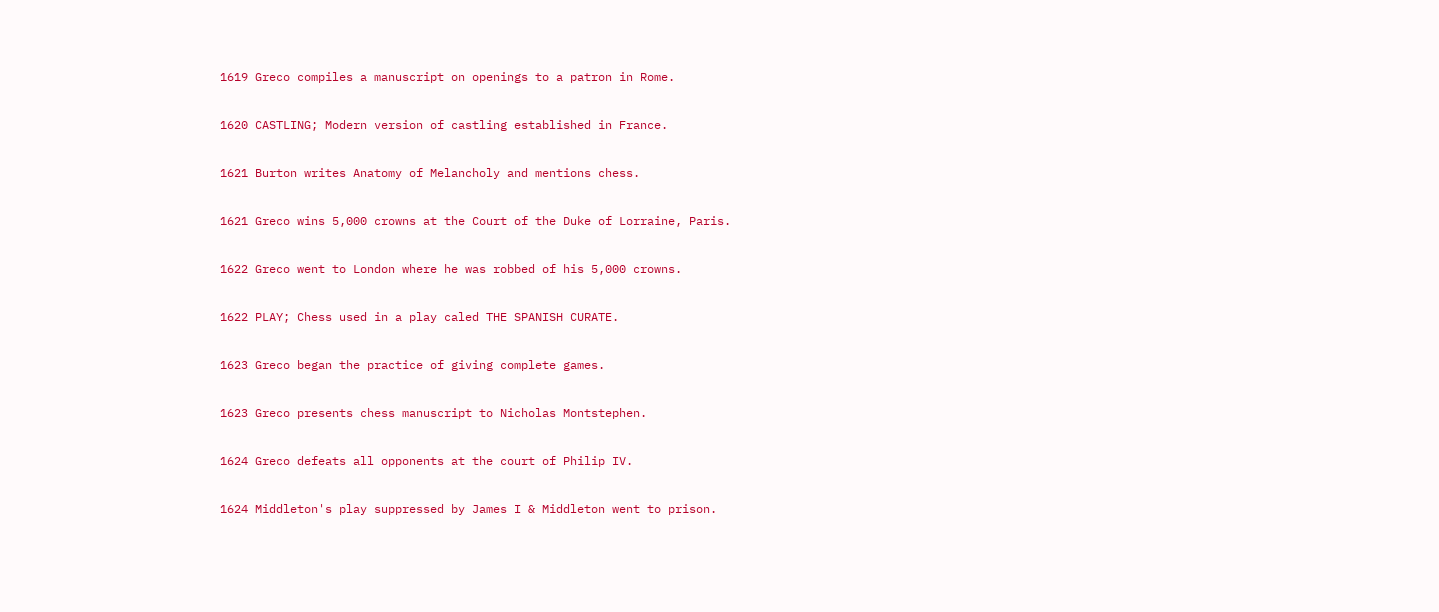1619 Greco compiles a manuscript on openings to a patron in Rome.

1620 CASTLING; Modern version of castling established in France.

1621 Burton writes Anatomy of Melancholy and mentions chess.

1621 Greco wins 5,000 crowns at the Court of the Duke of Lorraine, Paris.

1622 Greco went to London where he was robbed of his 5,000 crowns.

1622 PLAY; Chess used in a play caled THE SPANISH CURATE.

1623 Greco began the practice of giving complete games.

1623 Greco presents chess manuscript to Nicholas Montstephen.

1624 Greco defeats all opponents at the court of Philip IV.

1624 Middleton's play suppressed by James I & Middleton went to prison.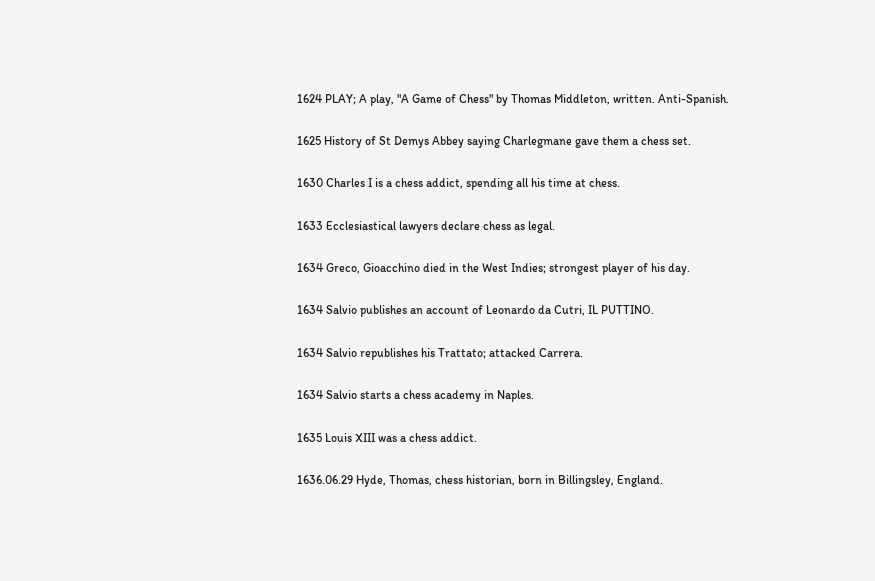1624 PLAY; A play, "A Game of Chess" by Thomas Middleton, written. Anti-Spanish.

1625 History of St Demys Abbey saying Charlegmane gave them a chess set.

1630 Charles I is a chess addict, spending all his time at chess.

1633 Ecclesiastical lawyers declare chess as legal.

1634 Greco, Gioacchino died in the West Indies; strongest player of his day.

1634 Salvio publishes an account of Leonardo da Cutri, IL PUTTINO.

1634 Salvio republishes his Trattato; attacked Carrera.

1634 Salvio starts a chess academy in Naples.

1635 Louis XIII was a chess addict.

1636.06.29 Hyde, Thomas, chess historian, born in Billingsley, England.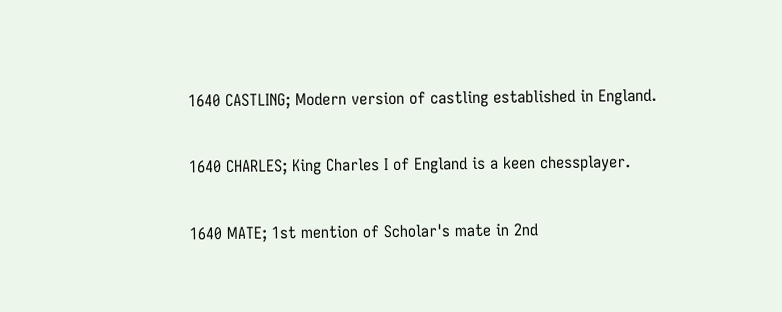1640 CASTLING; Modern version of castling established in England.

1640 CHARLES; King Charles I of England is a keen chessplayer.

1640 MATE; 1st mention of Scholar's mate in 2nd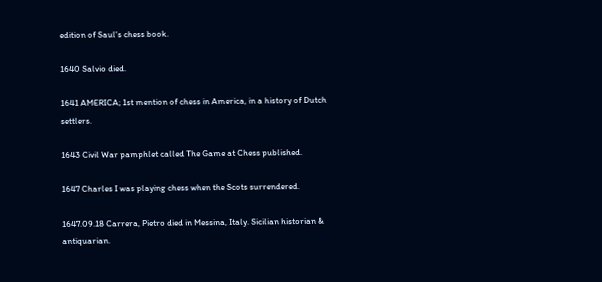edition of Saul's chess book.

1640 Salvio died.

1641 AMERICA; 1st mention of chess in America, in a history of Dutch settlers.

1643 Civil War pamphlet called The Game at Chess published.

1647 Charles I was playing chess when the Scots surrendered.

1647.09.18 Carrera, Pietro died in Messina, Italy. Sicilian historian & antiquarian.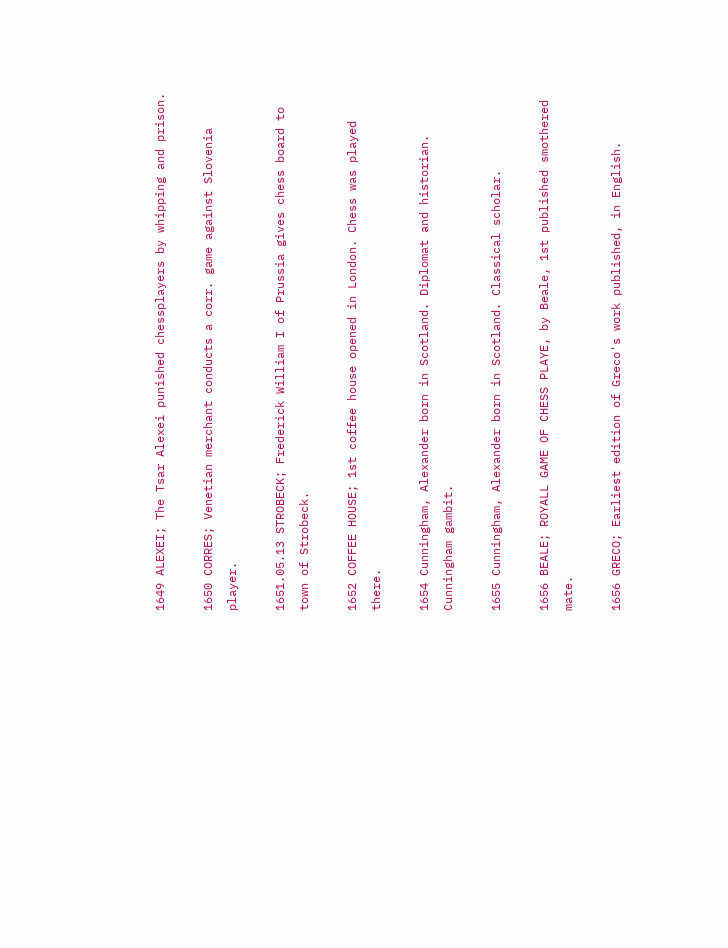1649 ALEXEI; The Tsar Alexei punished chessplayers by whipping and prison.

1650 CORRES; Venetian merchant conducts a corr. game against Slovenia player.

1651.05.13 STROBECK; Frederick William I of Prussia gives chess board to town of Strobeck.

1652 COFFEE HOUSE; 1st coffee house opened in London. Chess was played there.

1654 Cunningham, Alexander born in Scotland. Diplomat and historian. Cunningham gambit.

1655 Cunningham, Alexander born in Scotland. Classical scholar.

1656 BEALE; ROYALL GAME OF CHESS PLAYE, by Beale, 1st published smothered mate.

1656 GRECO; Earliest edition of Greco's work published, in English.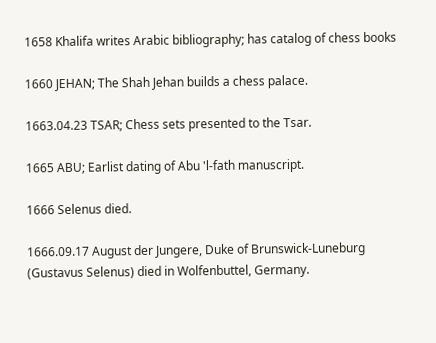1658 Khalifa writes Arabic bibliography; has catalog of chess books

1660 JEHAN; The Shah Jehan builds a chess palace.

1663.04.23 TSAR; Chess sets presented to the Tsar.

1665 ABU; Earlist dating of Abu 'l-fath manuscript.

1666 Selenus died.

1666.09.17 August der Jungere, Duke of Brunswick-Luneburg (Gustavus Selenus) died in Wolfenbuttel, Germany.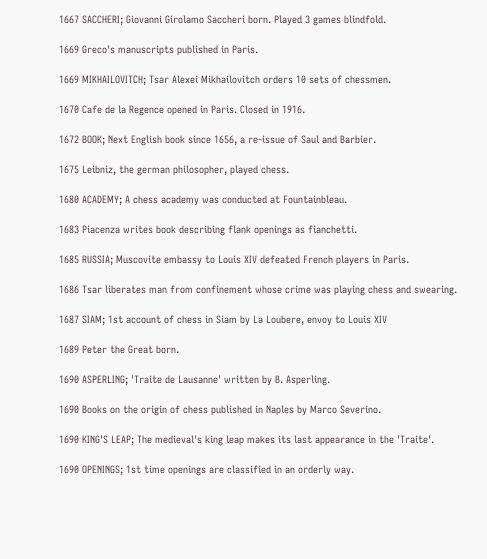1667 SACCHERI; Giovanni Girolamo Saccheri born. Played 3 games blindfold.

1669 Greco's manuscripts published in Paris.

1669 MIKHAILOVITCH; Tsar Alexei Mikhailovitch orders 10 sets of chessmen.

1670 Cafe de la Regence opened in Paris. Closed in 1916.

1672 BOOK; Next English book since 1656, a re-issue of Saul and Barbier.

1675 Leibniz, the german philosopher, played chess.

1680 ACADEMY; A chess academy was conducted at Fountainbleau.

1683 Piacenza writes book describing flank openings as fianchetti.

1685 RUSSIA; Muscovite embassy to Louis XIV defeated French players in Paris.

1686 Tsar liberates man from confinement whose crime was playing chess and swearing.

1687 SIAM; 1st account of chess in Siam by La Loubere, envoy to Louis XIV

1689 Peter the Great born.

1690 ASPERLING; 'Traite de Lausanne' written by B. Asperling.

1690 Books on the origin of chess published in Naples by Marco Severino.

1690 KING'S LEAP; The medieval's king leap makes its last appearance in the 'Traite'.

1690 OPENINGS; 1st time openings are classified in an orderly way.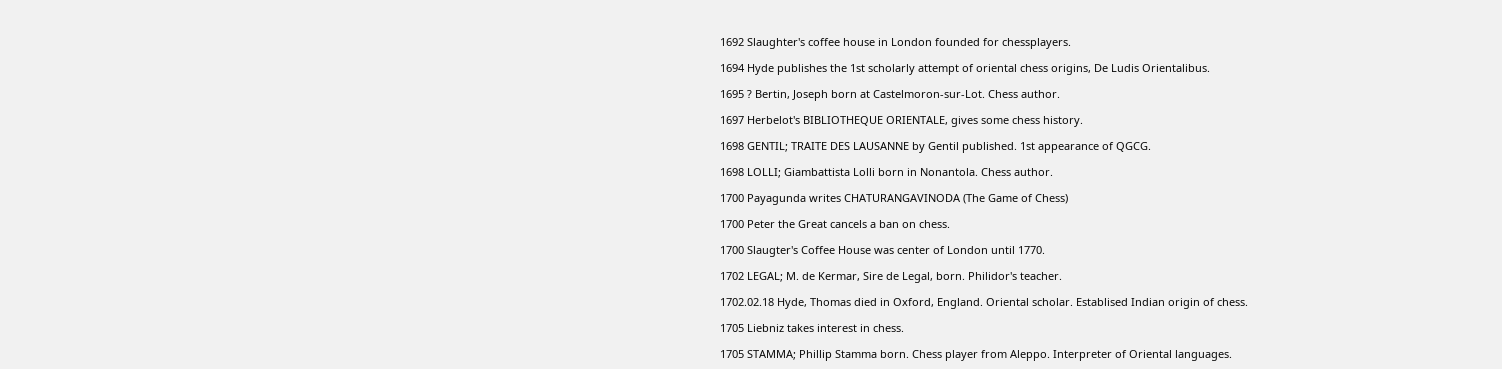1692 Slaughter's coffee house in London founded for chessplayers.

1694 Hyde publishes the 1st scholarly attempt of oriental chess origins, De Ludis Orientalibus.

1695 ? Bertin, Joseph born at Castelmoron-sur-Lot. Chess author.

1697 Herbelot's BIBLIOTHEQUE ORIENTALE, gives some chess history.

1698 GENTIL; TRAITE DES LAUSANNE by Gentil published. 1st appearance of QGCG.

1698 LOLLI; Giambattista Lolli born in Nonantola. Chess author.

1700 Payagunda writes CHATURANGAVINODA (The Game of Chess)

1700 Peter the Great cancels a ban on chess.

1700 Slaugter's Coffee House was center of London until 1770.

1702 LEGAL; M. de Kermar, Sire de Legal, born. Philidor's teacher.

1702.02.18 Hyde, Thomas died in Oxford, England. Oriental scholar. Establised Indian origin of chess.

1705 Liebniz takes interest in chess.

1705 STAMMA; Phillip Stamma born. Chess player from Aleppo. Interpreter of Oriental languages.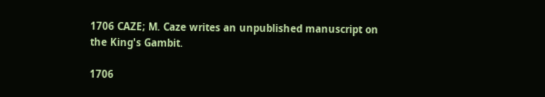1706 CAZE; M. Caze writes an unpublished manuscript on the King's Gambit.

1706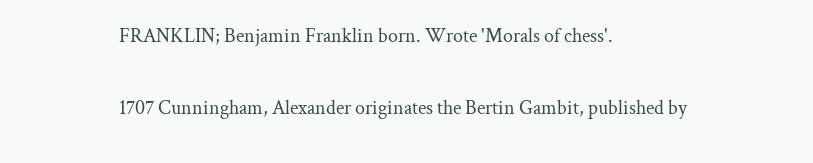FRANKLIN; Benjamin Franklin born. Wrote 'Morals of chess'.

1707 Cunningham, Alexander originates the Bertin Gambit, published by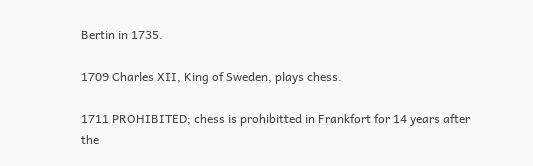Bertin in 1735.

1709 Charles XII, King of Sweden, plays chess.

1711 PROHIBITED; chess is prohibitted in Frankfort for 14 years after the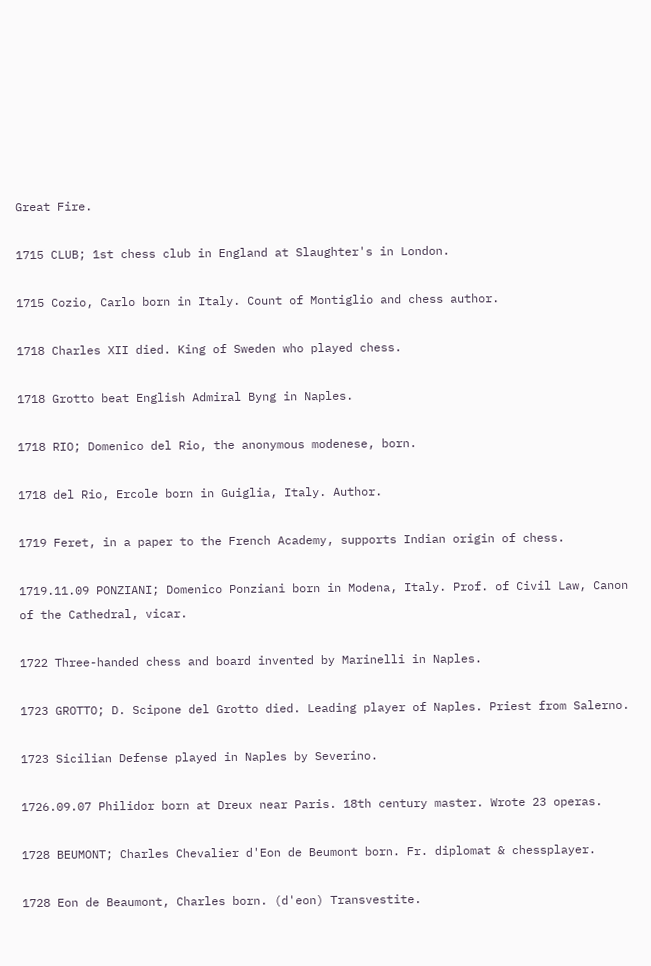Great Fire.

1715 CLUB; 1st chess club in England at Slaughter's in London.

1715 Cozio, Carlo born in Italy. Count of Montiglio and chess author.

1718 Charles XII died. King of Sweden who played chess.

1718 Grotto beat English Admiral Byng in Naples.

1718 RIO; Domenico del Rio, the anonymous modenese, born.

1718 del Rio, Ercole born in Guiglia, Italy. Author.

1719 Feret, in a paper to the French Academy, supports Indian origin of chess.

1719.11.09 PONZIANI; Domenico Ponziani born in Modena, Italy. Prof. of Civil Law, Canon of the Cathedral, vicar.

1722 Three-handed chess and board invented by Marinelli in Naples.

1723 GROTTO; D. Scipone del Grotto died. Leading player of Naples. Priest from Salerno.

1723 Sicilian Defense played in Naples by Severino.

1726.09.07 Philidor born at Dreux near Paris. 18th century master. Wrote 23 operas.

1728 BEUMONT; Charles Chevalier d'Eon de Beumont born. Fr. diplomat & chessplayer.

1728 Eon de Beaumont, Charles born. (d'eon) Transvestite.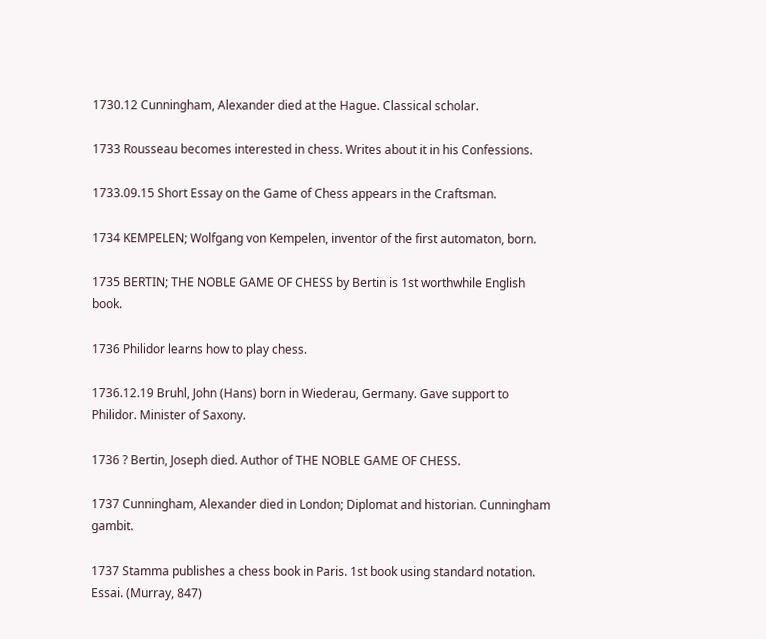1730.12 Cunningham, Alexander died at the Hague. Classical scholar.

1733 Rousseau becomes interested in chess. Writes about it in his Confessions.

1733.09.15 Short Essay on the Game of Chess appears in the Craftsman.

1734 KEMPELEN; Wolfgang von Kempelen, inventor of the first automaton, born.

1735 BERTIN; THE NOBLE GAME OF CHESS by Bertin is 1st worthwhile English book.

1736 Philidor learns how to play chess.

1736.12.19 Bruhl, John (Hans) born in Wiederau, Germany. Gave support to Philidor. Minister of Saxony.

1736 ? Bertin, Joseph died. Author of THE NOBLE GAME OF CHESS.

1737 Cunningham, Alexander died in London; Diplomat and historian. Cunningham gambit.

1737 Stamma publishes a chess book in Paris. 1st book using standard notation. Essai. (Murray, 847)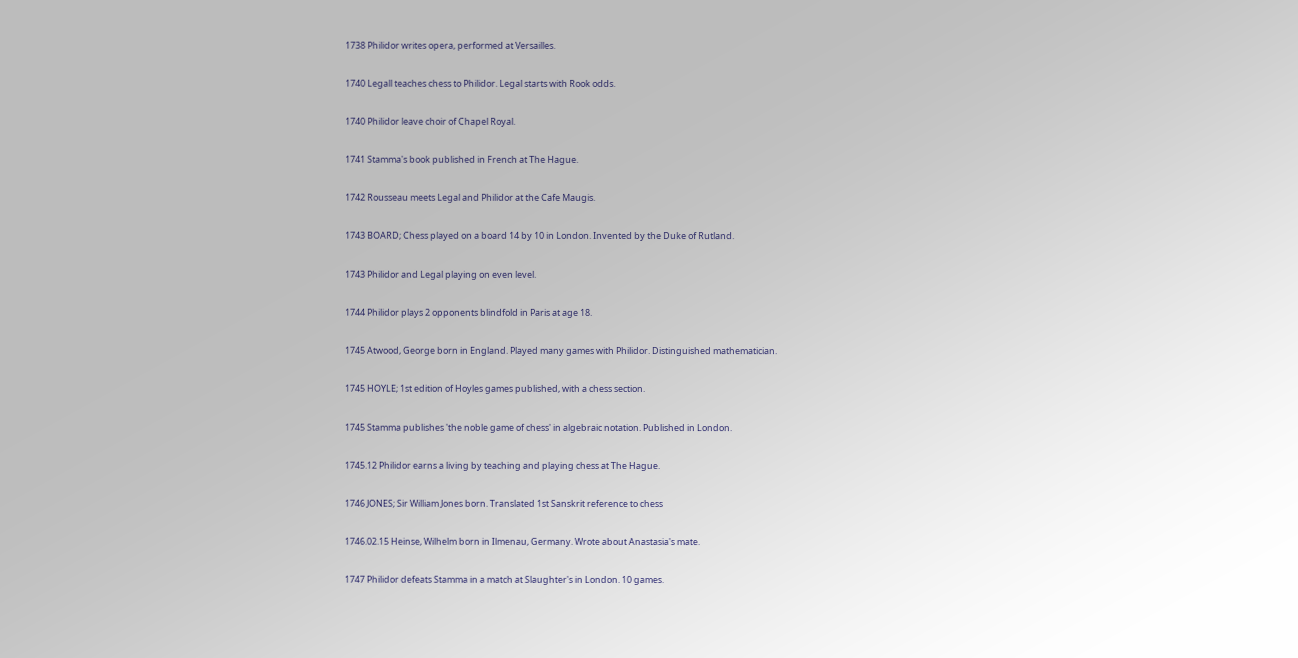1738 Philidor writes opera, performed at Versailles.

1740 Legall teaches chess to Philidor. Legal starts with Rook odds.

1740 Philidor leave choir of Chapel Royal.

1741 Stamma's book published in French at The Hague.

1742 Rousseau meets Legal and Philidor at the Cafe Maugis.

1743 BOARD; Chess played on a board 14 by 10 in London. Invented by the Duke of Rutland.

1743 Philidor and Legal playing on even level.

1744 Philidor plays 2 opponents blindfold in Paris at age 18.

1745 Atwood, George born in England. Played many games with Philidor. Distinguished mathematician.

1745 HOYLE; 1st edition of Hoyles games published, with a chess section.

1745 Stamma publishes 'the noble game of chess' in algebraic notation. Published in London.

1745.12 Philidor earns a living by teaching and playing chess at The Hague.

1746 JONES; Sir William Jones born. Translated 1st Sanskrit reference to chess

1746.02.15 Heinse, Wilhelm born in Ilmenau, Germany. Wrote about Anastasia's mate.

1747 Philidor defeats Stamma in a match at Slaughter's in London. 10 games.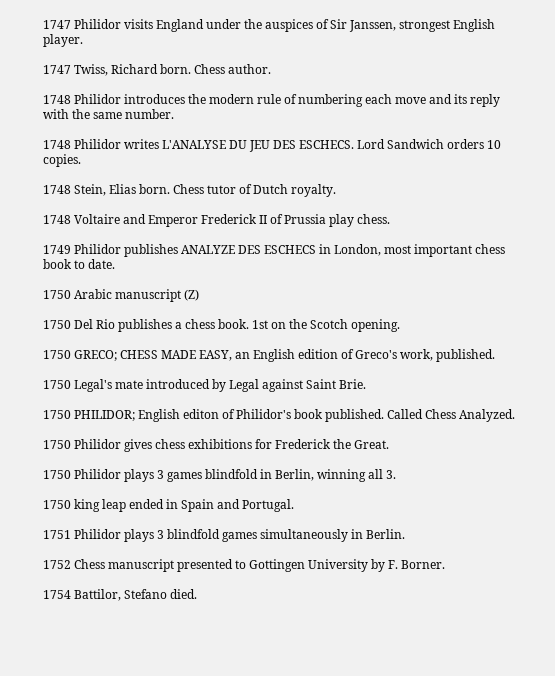1747 Philidor visits England under the auspices of Sir Janssen, strongest English player.

1747 Twiss, Richard born. Chess author.

1748 Philidor introduces the modern rule of numbering each move and its reply with the same number.

1748 Philidor writes L'ANALYSE DU JEU DES ESCHECS. Lord Sandwich orders 10 copies.

1748 Stein, Elias born. Chess tutor of Dutch royalty.

1748 Voltaire and Emperor Frederick II of Prussia play chess.

1749 Philidor publishes ANALYZE DES ESCHECS in London, most important chess book to date.

1750 Arabic manuscript (Z)

1750 Del Rio publishes a chess book. 1st on the Scotch opening.

1750 GRECO; CHESS MADE EASY, an English edition of Greco's work, published.

1750 Legal's mate introduced by Legal against Saint Brie.

1750 PHILIDOR; English editon of Philidor's book published. Called Chess Analyzed.

1750 Philidor gives chess exhibitions for Frederick the Great.

1750 Philidor plays 3 games blindfold in Berlin, winning all 3.

1750 king leap ended in Spain and Portugal.

1751 Philidor plays 3 blindfold games simultaneously in Berlin.

1752 Chess manuscript presented to Gottingen University by F. Borner.

1754 Battilor, Stefano died.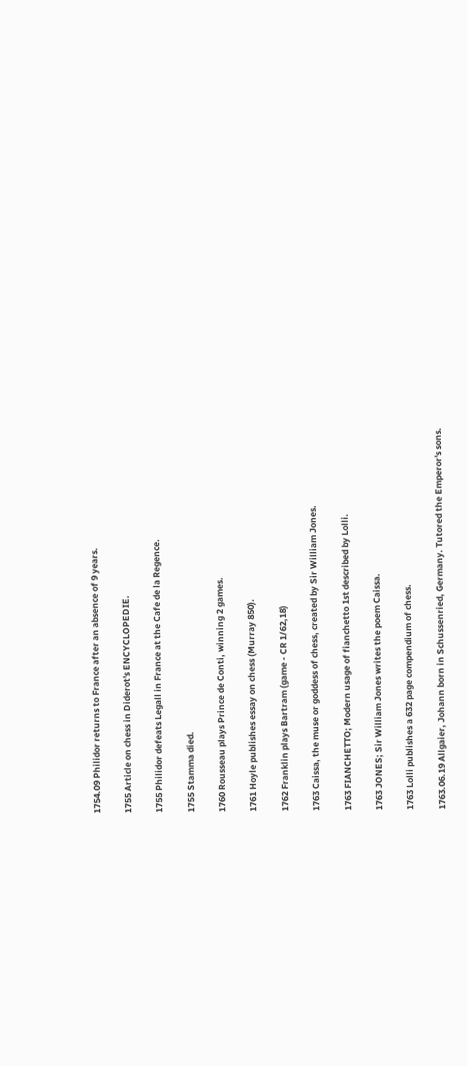1754.09 Philidor returns to France after an absence of 9 years.

1755 Article on chess in Diderot's ENCYCLOPEDIE.

1755 Philidor defeats Legall in France at the Cafe de la Regence.

1755 Stamma died.

1760 Rousseau plays Prince de Conti, winning 2 games.

1761 Hoyle publishes essay on chess (Murray 850).

1762 Franklin plays Bartram (game - CR 1/62,18)

1763 Caissa, the muse or goddess of chess, created by Sir William Jones.

1763 FIANCHETTO; Modern usage of fianchetto 1st described by Lolli.

1763 JONES; Sir William Jones writes the poem Caissa.

1763 Lolli publishes a 632 page compendium of chess.

1763.06.19 Allgaier, Johann born in Schussenried, Germany. Tutored the Emperor's sons.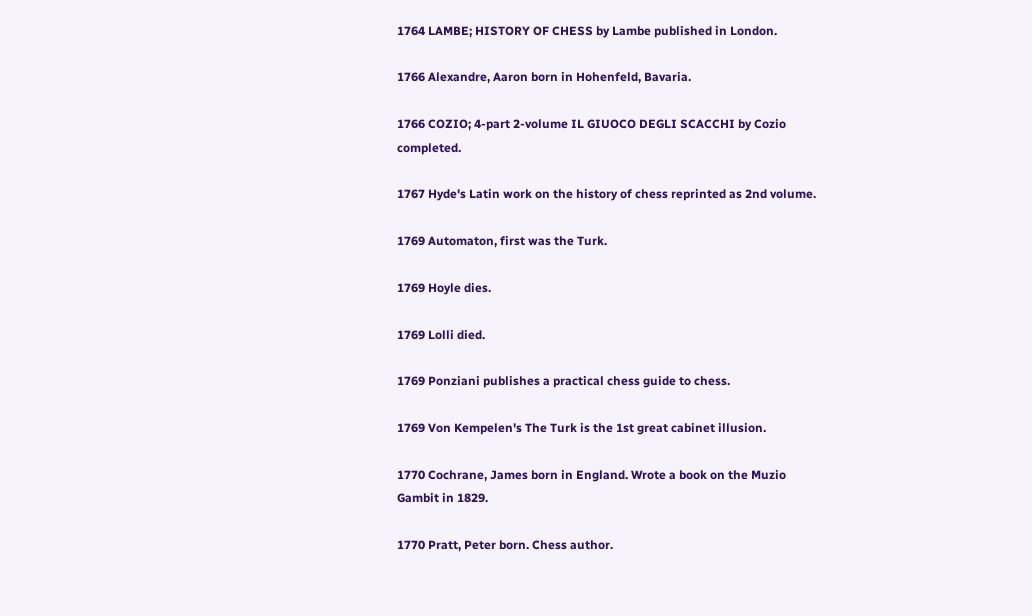1764 LAMBE; HISTORY OF CHESS by Lambe published in London.

1766 Alexandre, Aaron born in Hohenfeld, Bavaria.

1766 COZIO; 4-part 2-volume IL GIUOCO DEGLI SCACCHI by Cozio completed.

1767 Hyde's Latin work on the history of chess reprinted as 2nd volume.

1769 Automaton, first was the Turk.

1769 Hoyle dies.

1769 Lolli died.

1769 Ponziani publishes a practical chess guide to chess.

1769 Von Kempelen's The Turk is the 1st great cabinet illusion.

1770 Cochrane, James born in England. Wrote a book on the Muzio Gambit in 1829.

1770 Pratt, Peter born. Chess author.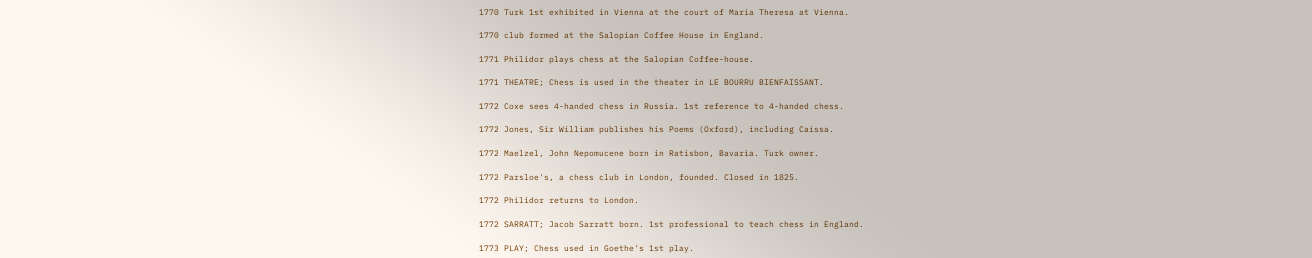1770 Turk 1st exhibited in Vienna at the court of Maria Theresa at Vienna.

1770 club formed at the Salopian Coffee House in England.

1771 Philidor plays chess at the Salopian Coffee-house.

1771 THEATRE; Chess is used in the theater in LE BOURRU BIENFAISSANT.

1772 Coxe sees 4-handed chess in Russia. 1st reference to 4-handed chess.

1772 Jones, Sir William publishes his Poems (Oxford), including Caissa.

1772 Maelzel, John Nepomucene born in Ratisbon, Bavaria. Turk owner.

1772 Parsloe's, a chess club in London, founded. Closed in 1825.

1772 Philidor returns to London.

1772 SARRATT; Jacob Sarratt born. 1st professional to teach chess in England.

1773 PLAY; Chess used in Goethe's 1st play.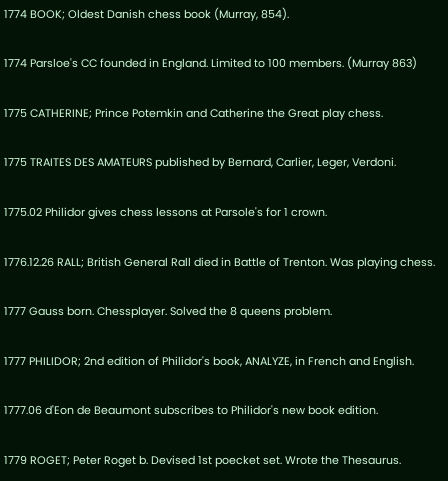1774 BOOK; Oldest Danish chess book (Murray, 854).

1774 Parsloe's CC founded in England. Limited to 100 members. (Murray 863)

1775 CATHERINE; Prince Potemkin and Catherine the Great play chess.

1775 TRAITES DES AMATEURS published by Bernard, Carlier, Leger, Verdoni.

1775.02 Philidor gives chess lessons at Parsole's for 1 crown.

1776.12.26 RALL; British General Rall died in Battle of Trenton. Was playing chess.

1777 Gauss born. Chessplayer. Solved the 8 queens problem.

1777 PHILIDOR; 2nd edition of Philidor's book, ANALYZE, in French and English.

1777.06 d'Eon de Beaumont subscribes to Philidor's new book edition.

1779 ROGET; Peter Roget b. Devised 1st poecket set. Wrote the Thesaurus.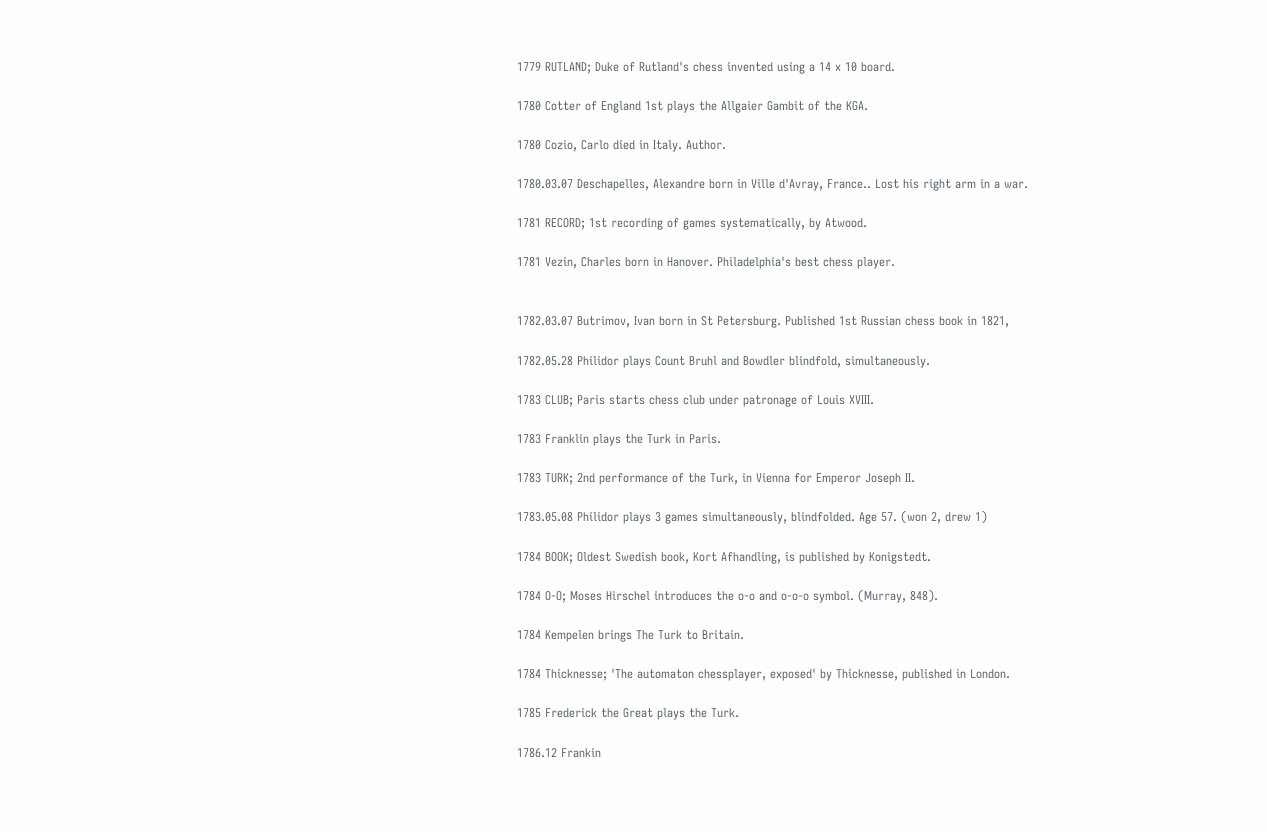1779 RUTLAND; Duke of Rutland's chess invented using a 14 x 10 board.

1780 Cotter of England 1st plays the Allgaier Gambit of the KGA.

1780 Cozio, Carlo died in Italy. Author.

1780.03.07 Deschapelles, Alexandre born in Ville d'Avray, France.. Lost his right arm in a war.

1781 RECORD; 1st recording of games systematically, by Atwood.

1781 Vezin, Charles born in Hanover. Philadelphia's best chess player.


1782.03.07 Butrimov, Ivan born in St Petersburg. Published 1st Russian chess book in 1821,

1782.05.28 Philidor plays Count Bruhl and Bowdler blindfold, simultaneously.

1783 CLUB; Paris starts chess club under patronage of Louis XVIII.

1783 Franklin plays the Turk in Paris.

1783 TURK; 2nd performance of the Turk, in Vienna for Emperor Joseph II.

1783.05.08 Philidor plays 3 games simultaneously, blindfolded. Age 57. (won 2, drew 1)

1784 BOOK; Oldest Swedish book, Kort Afhandling, is published by Konigstedt.

1784 O-O; Moses Hirschel introduces the o-o and o-o-o symbol. (Murray, 848).

1784 Kempelen brings The Turk to Britain.

1784 Thicknesse; 'The automaton chessplayer, exposed' by Thicknesse, published in London.

1785 Frederick the Great plays the Turk.

1786.12 Frankin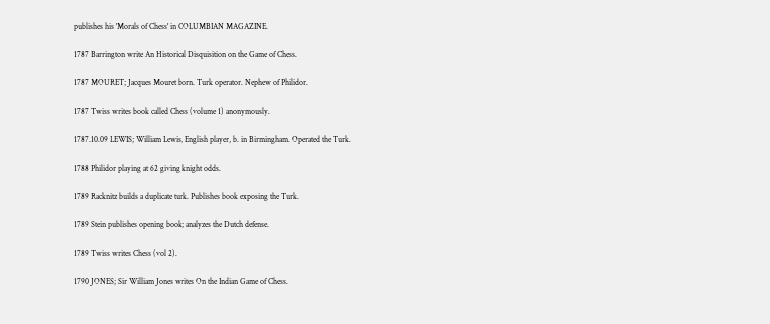publishes his 'Morals of Chess' in COLUMBIAN MAGAZINE.

1787 Barrington write An Historical Disquisition on the Game of Chess.

1787 MOURET; Jacques Mouret born. Turk operator. Nephew of Philidor.

1787 Twiss writes book called Chess (volume 1) anonymously.

1787.10.09 LEWIS; William Lewis, English player, b. in Birmingham. Operated the Turk.

1788 Philidor playing at 62 giving knight odds.

1789 Racknitz builds a duplicate turk. Publishes book exposing the Turk.

1789 Stein publishes opening book; analyzes the Dutch defense.

1789 Twiss writes Chess (vol 2).

1790 JONES; Sir William Jones writes On the Indian Game of Chess.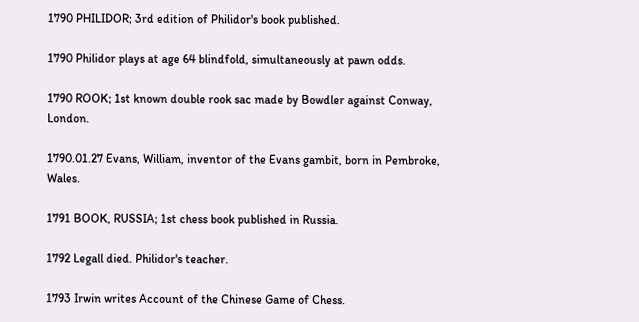1790 PHILIDOR; 3rd edition of Philidor's book published.

1790 Philidor plays at age 64 blindfold, simultaneously at pawn odds.

1790 ROOK; 1st known double rook sac made by Bowdler against Conway, London.

1790.01.27 Evans, William, inventor of the Evans gambit, born in Pembroke, Wales.

1791 BOOK, RUSSIA; 1st chess book published in Russia.

1792 Legall died. Philidor's teacher.

1793 Irwin writes Account of the Chinese Game of Chess.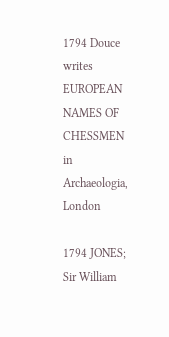1794 Douce writes EUROPEAN NAMES OF CHESSMEN in Archaeologia, London

1794 JONES; Sir William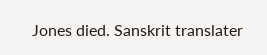Jones died. Sanskrit translater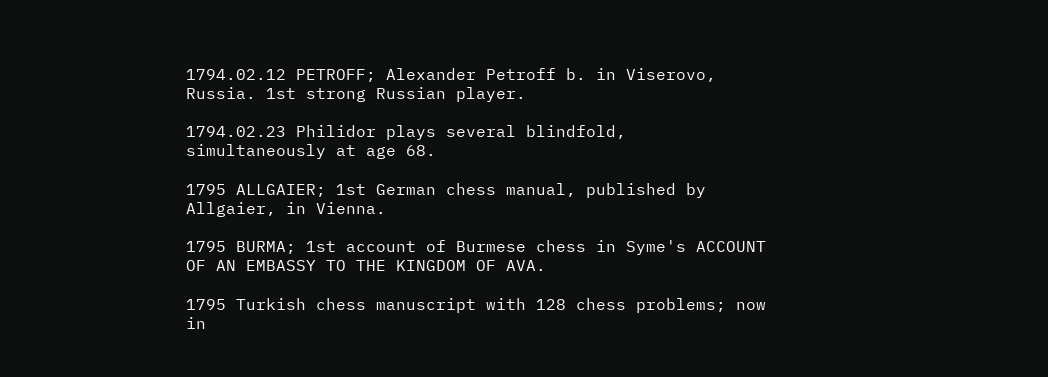1794.02.12 PETROFF; Alexander Petroff b. in Viserovo, Russia. 1st strong Russian player.

1794.02.23 Philidor plays several blindfold, simultaneously at age 68.

1795 ALLGAIER; 1st German chess manual, published by Allgaier, in Vienna.

1795 BURMA; 1st account of Burmese chess in Syme's ACCOUNT OF AN EMBASSY TO THE KINGDOM OF AVA.

1795 Turkish chess manuscript with 128 chess problems; now in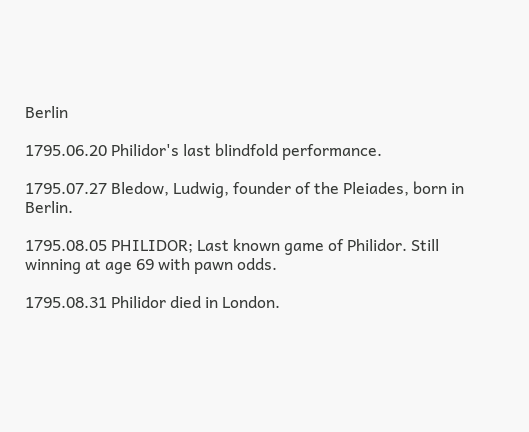Berlin

1795.06.20 Philidor's last blindfold performance.

1795.07.27 Bledow, Ludwig, founder of the Pleiades, born in Berlin.

1795.08.05 PHILIDOR; Last known game of Philidor. Still winning at age 69 with pawn odds.

1795.08.31 Philidor died in London.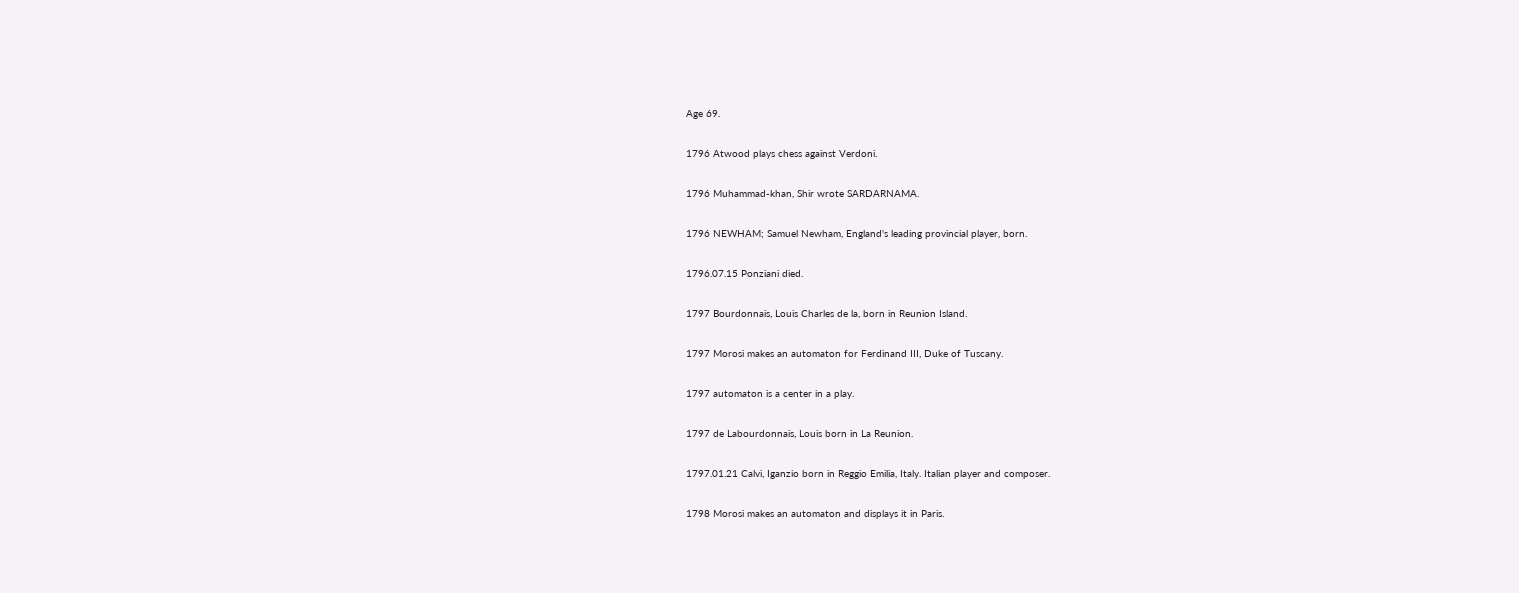Age 69.

1796 Atwood plays chess against Verdoni.

1796 Muhammad-khan, Shir wrote SARDARNAMA.

1796 NEWHAM; Samuel Newham, England's leading provincial player, born.

1796.07.15 Ponziani died.

1797 Bourdonnais, Louis Charles de la, born in Reunion Island.

1797 Morosi makes an automaton for Ferdinand III, Duke of Tuscany.

1797 automaton is a center in a play.

1797 de Labourdonnais, Louis born in La Reunion.

1797.01.21 Calvi, Iganzio born in Reggio Emilia, Italy. Italian player and composer.

1798 Morosi makes an automaton and displays it in Paris.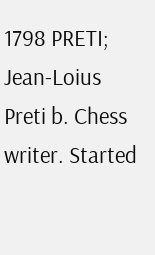1798 PRETI; Jean-Loius Preti b. Chess writer. Started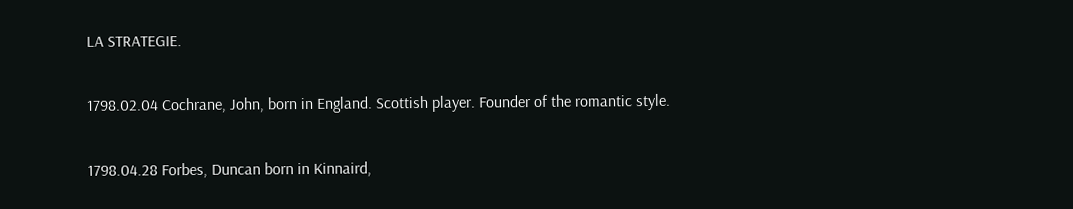LA STRATEGIE.

1798.02.04 Cochrane, John, born in England. Scottish player. Founder of the romantic style.

1798.04.28 Forbes, Duncan born in Kinnaird,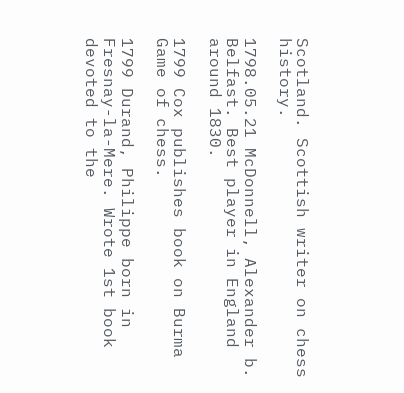Scotland. Scottish writer on chess history.

1798.05.21 McDonnell, Alexander b. Belfast. Best player in England around 1830.

1799 Cox publishes book on Burma Game of chess.

1799 Durand, Philippe born in Fresnay-la-Mere. Wrote 1st book devoted to the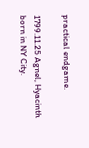practical endgame.

1799.11.25 Agnel, Hyacinth born in NY City.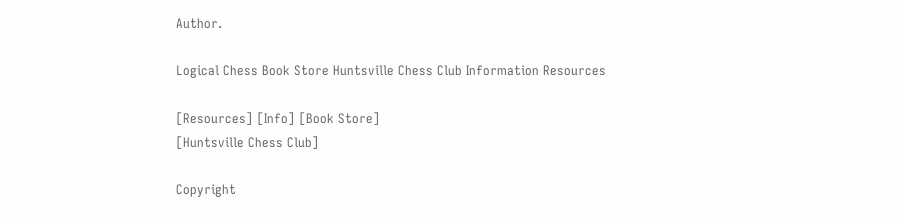Author.

Logical Chess Book Store Huntsville Chess Club Information Resources

[Resources] [Info] [Book Store]
[Huntsville Chess Club]

Copyright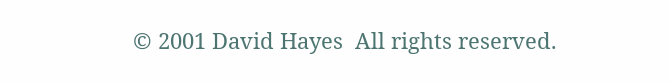© 2001 David Hayes  All rights reserved.